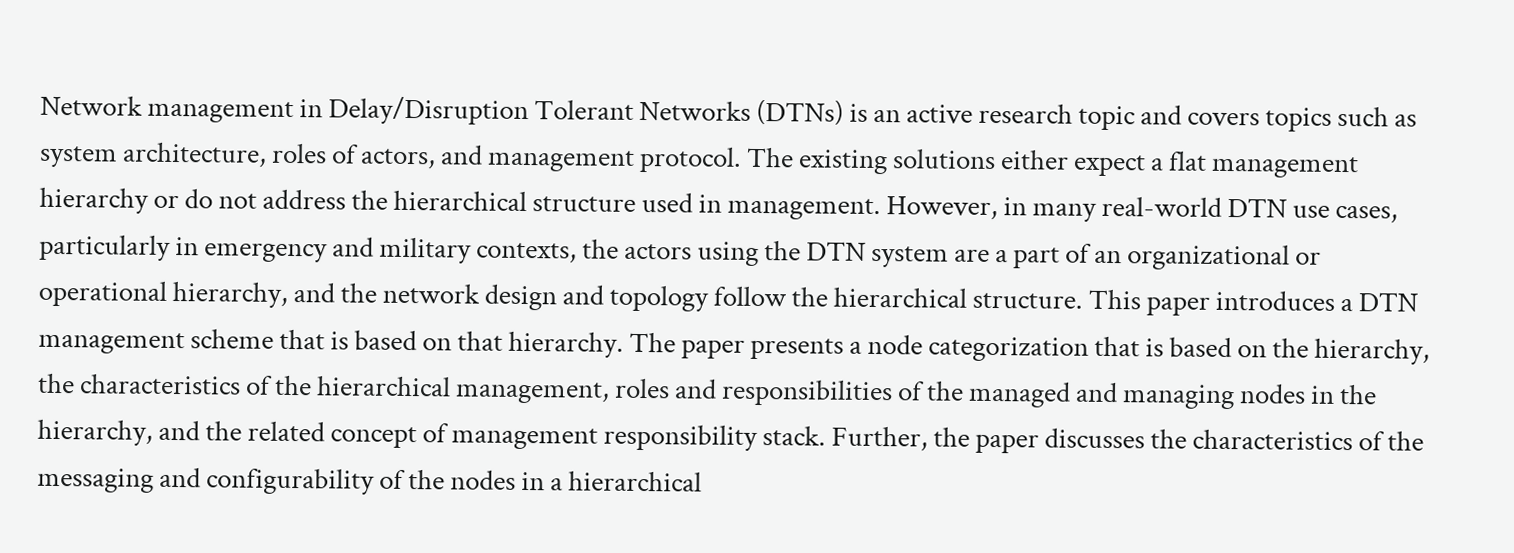Network management in Delay/Disruption Tolerant Networks (DTNs) is an active research topic and covers topics such as system architecture, roles of actors, and management protocol. The existing solutions either expect a flat management hierarchy or do not address the hierarchical structure used in management. However, in many real-world DTN use cases, particularly in emergency and military contexts, the actors using the DTN system are a part of an organizational or operational hierarchy, and the network design and topology follow the hierarchical structure. This paper introduces a DTN management scheme that is based on that hierarchy. The paper presents a node categorization that is based on the hierarchy, the characteristics of the hierarchical management, roles and responsibilities of the managed and managing nodes in the hierarchy, and the related concept of management responsibility stack. Further, the paper discusses the characteristics of the messaging and configurability of the nodes in a hierarchical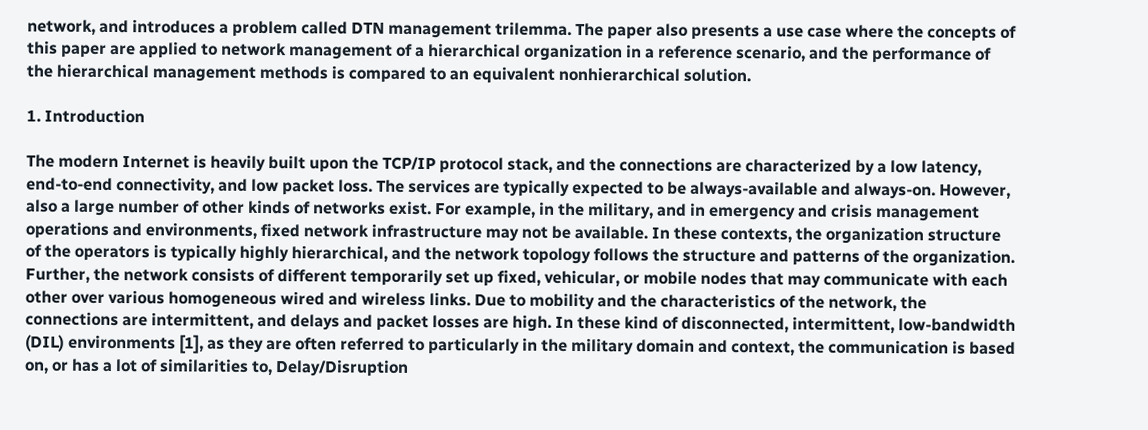network, and introduces a problem called DTN management trilemma. The paper also presents a use case where the concepts of this paper are applied to network management of a hierarchical organization in a reference scenario, and the performance of the hierarchical management methods is compared to an equivalent nonhierarchical solution.

1. Introduction

The modern Internet is heavily built upon the TCP/IP protocol stack, and the connections are characterized by a low latency, end-to-end connectivity, and low packet loss. The services are typically expected to be always-available and always-on. However, also a large number of other kinds of networks exist. For example, in the military, and in emergency and crisis management operations and environments, fixed network infrastructure may not be available. In these contexts, the organization structure of the operators is typically highly hierarchical, and the network topology follows the structure and patterns of the organization. Further, the network consists of different temporarily set up fixed, vehicular, or mobile nodes that may communicate with each other over various homogeneous wired and wireless links. Due to mobility and the characteristics of the network, the connections are intermittent, and delays and packet losses are high. In these kind of disconnected, intermittent, low-bandwidth (DIL) environments [1], as they are often referred to particularly in the military domain and context, the communication is based on, or has a lot of similarities to, Delay/Disruption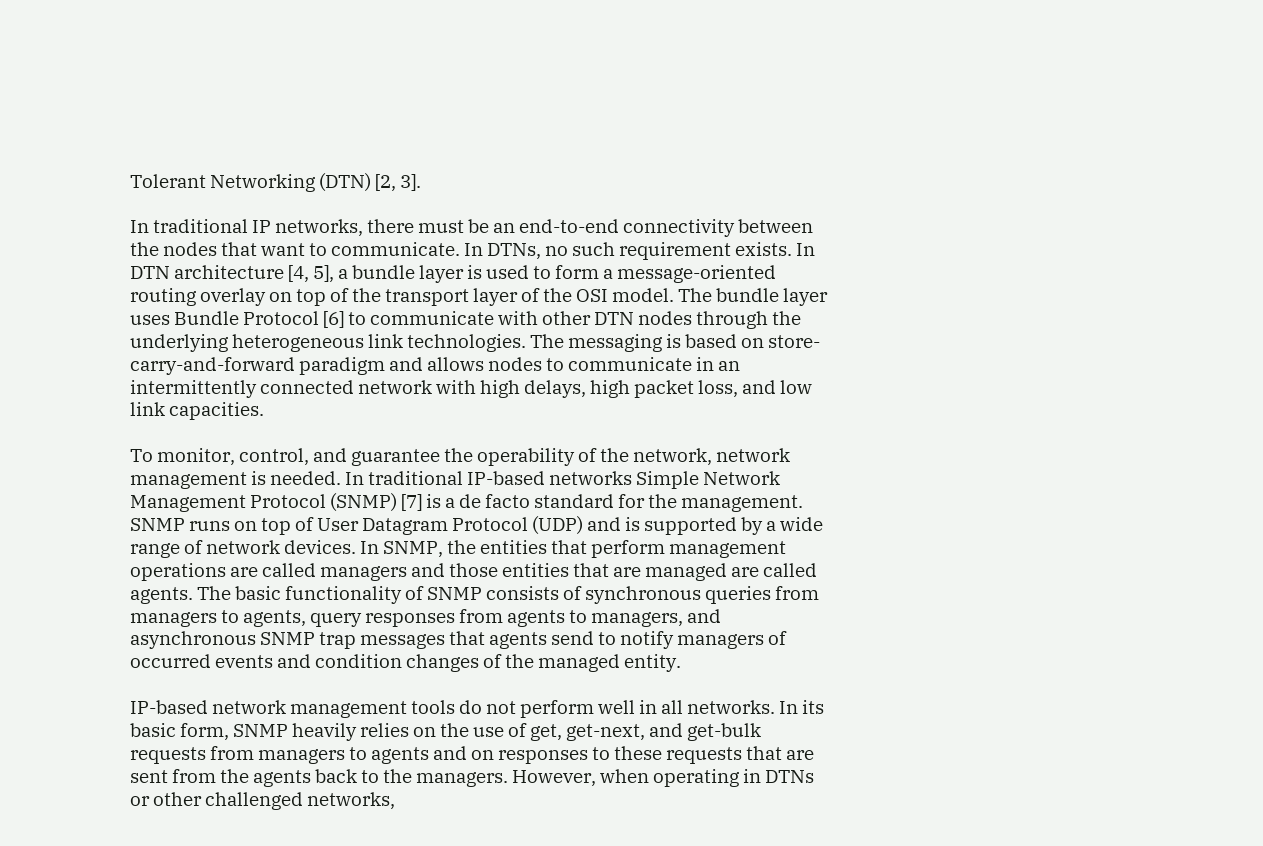Tolerant Networking (DTN) [2, 3].

In traditional IP networks, there must be an end-to-end connectivity between the nodes that want to communicate. In DTNs, no such requirement exists. In DTN architecture [4, 5], a bundle layer is used to form a message-oriented routing overlay on top of the transport layer of the OSI model. The bundle layer uses Bundle Protocol [6] to communicate with other DTN nodes through the underlying heterogeneous link technologies. The messaging is based on store-carry-and-forward paradigm and allows nodes to communicate in an intermittently connected network with high delays, high packet loss, and low link capacities.

To monitor, control, and guarantee the operability of the network, network management is needed. In traditional IP-based networks Simple Network Management Protocol (SNMP) [7] is a de facto standard for the management. SNMP runs on top of User Datagram Protocol (UDP) and is supported by a wide range of network devices. In SNMP, the entities that perform management operations are called managers and those entities that are managed are called agents. The basic functionality of SNMP consists of synchronous queries from managers to agents, query responses from agents to managers, and asynchronous SNMP trap messages that agents send to notify managers of occurred events and condition changes of the managed entity.

IP-based network management tools do not perform well in all networks. In its basic form, SNMP heavily relies on the use of get, get-next, and get-bulk requests from managers to agents and on responses to these requests that are sent from the agents back to the managers. However, when operating in DTNs or other challenged networks,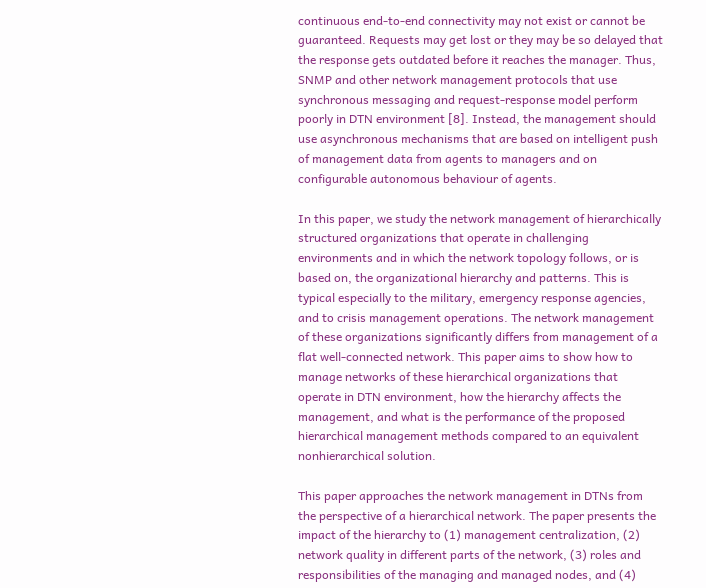continuous end-to-end connectivity may not exist or cannot be guaranteed. Requests may get lost or they may be so delayed that the response gets outdated before it reaches the manager. Thus, SNMP and other network management protocols that use synchronous messaging and request-response model perform poorly in DTN environment [8]. Instead, the management should use asynchronous mechanisms that are based on intelligent push of management data from agents to managers and on configurable autonomous behaviour of agents.

In this paper, we study the network management of hierarchically structured organizations that operate in challenging environments and in which the network topology follows, or is based on, the organizational hierarchy and patterns. This is typical especially to the military, emergency response agencies, and to crisis management operations. The network management of these organizations significantly differs from management of a flat well-connected network. This paper aims to show how to manage networks of these hierarchical organizations that operate in DTN environment, how the hierarchy affects the management, and what is the performance of the proposed hierarchical management methods compared to an equivalent nonhierarchical solution.

This paper approaches the network management in DTNs from the perspective of a hierarchical network. The paper presents the impact of the hierarchy to (1) management centralization, (2) network quality in different parts of the network, (3) roles and responsibilities of the managing and managed nodes, and (4)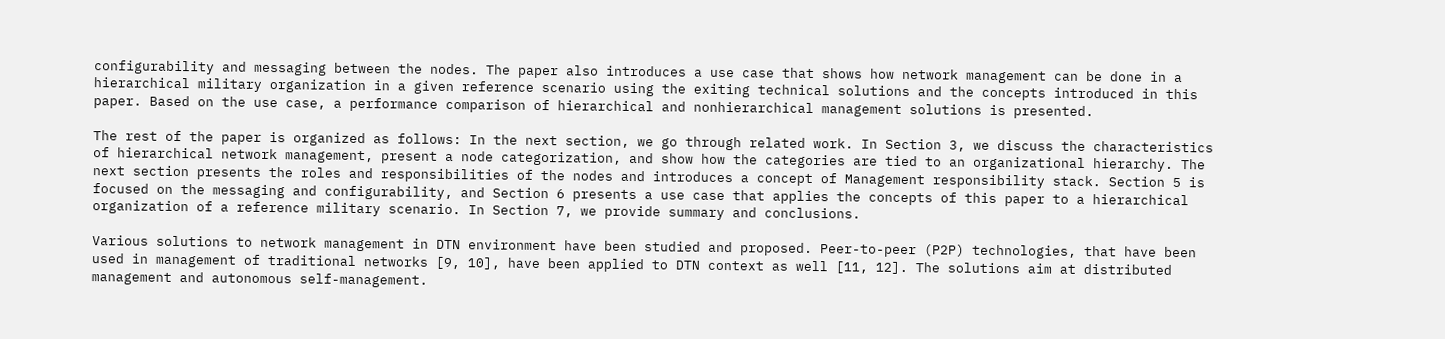configurability and messaging between the nodes. The paper also introduces a use case that shows how network management can be done in a hierarchical military organization in a given reference scenario using the exiting technical solutions and the concepts introduced in this paper. Based on the use case, a performance comparison of hierarchical and nonhierarchical management solutions is presented.

The rest of the paper is organized as follows: In the next section, we go through related work. In Section 3, we discuss the characteristics of hierarchical network management, present a node categorization, and show how the categories are tied to an organizational hierarchy. The next section presents the roles and responsibilities of the nodes and introduces a concept of Management responsibility stack. Section 5 is focused on the messaging and configurability, and Section 6 presents a use case that applies the concepts of this paper to a hierarchical organization of a reference military scenario. In Section 7, we provide summary and conclusions.

Various solutions to network management in DTN environment have been studied and proposed. Peer-to-peer (P2P) technologies, that have been used in management of traditional networks [9, 10], have been applied to DTN context as well [11, 12]. The solutions aim at distributed management and autonomous self-management.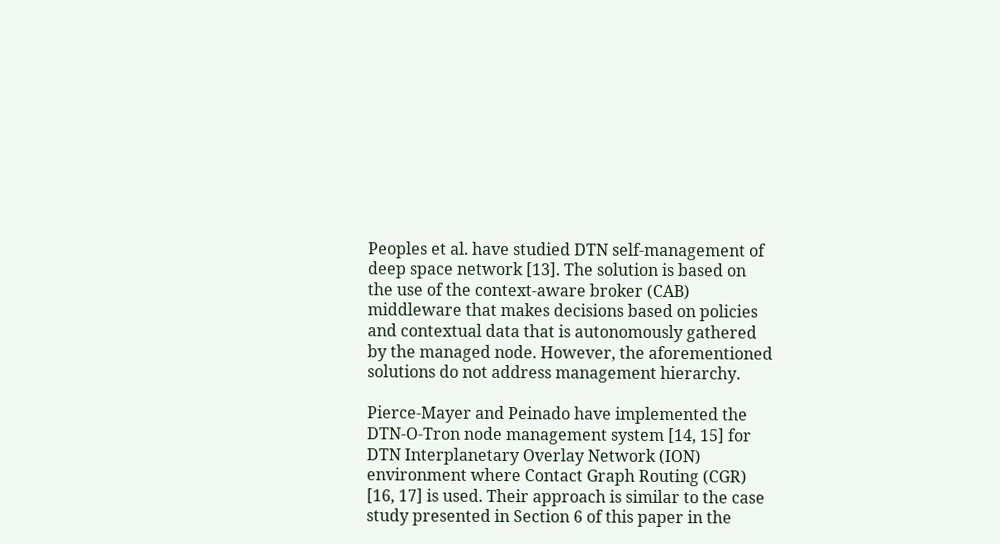Peoples et al. have studied DTN self-management of deep space network [13]. The solution is based on the use of the context-aware broker (CAB) middleware that makes decisions based on policies and contextual data that is autonomously gathered by the managed node. However, the aforementioned solutions do not address management hierarchy.

Pierce-Mayer and Peinado have implemented the DTN-O-Tron node management system [14, 15] for DTN Interplanetary Overlay Network (ION) environment where Contact Graph Routing (CGR) [16, 17] is used. Their approach is similar to the case study presented in Section 6 of this paper in the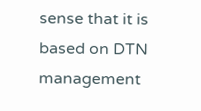sense that it is based on DTN management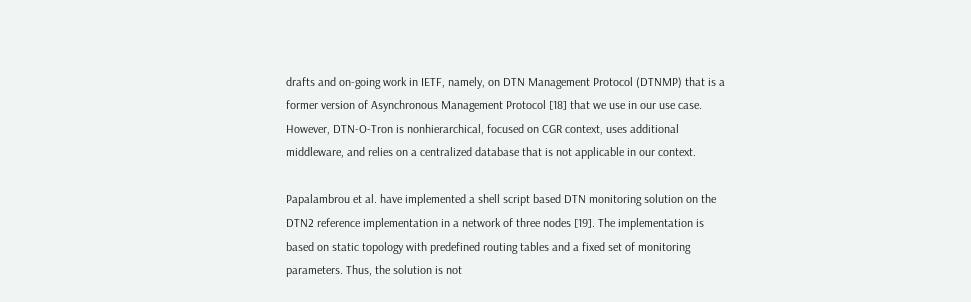drafts and on-going work in IETF, namely, on DTN Management Protocol (DTNMP) that is a former version of Asynchronous Management Protocol [18] that we use in our use case. However, DTN-O-Tron is nonhierarchical, focused on CGR context, uses additional middleware, and relies on a centralized database that is not applicable in our context.

Papalambrou et al. have implemented a shell script based DTN monitoring solution on the DTN2 reference implementation in a network of three nodes [19]. The implementation is based on static topology with predefined routing tables and a fixed set of monitoring parameters. Thus, the solution is not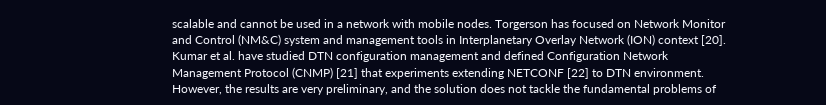scalable and cannot be used in a network with mobile nodes. Torgerson has focused on Network Monitor and Control (NM&C) system and management tools in Interplanetary Overlay Network (ION) context [20]. Kumar et al. have studied DTN configuration management and defined Configuration Network Management Protocol (CNMP) [21] that experiments extending NETCONF [22] to DTN environment. However, the results are very preliminary, and the solution does not tackle the fundamental problems of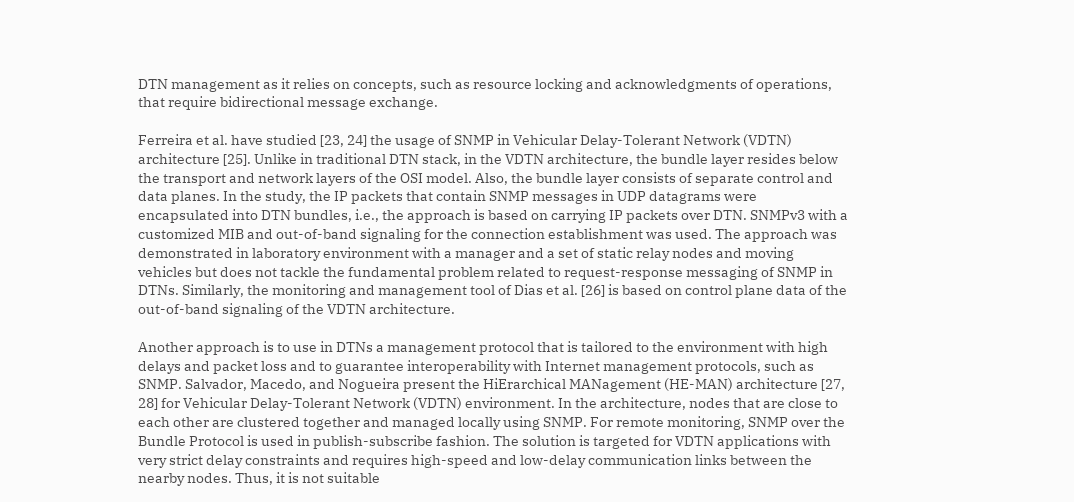DTN management as it relies on concepts, such as resource locking and acknowledgments of operations, that require bidirectional message exchange.

Ferreira et al. have studied [23, 24] the usage of SNMP in Vehicular Delay-Tolerant Network (VDTN) architecture [25]. Unlike in traditional DTN stack, in the VDTN architecture, the bundle layer resides below the transport and network layers of the OSI model. Also, the bundle layer consists of separate control and data planes. In the study, the IP packets that contain SNMP messages in UDP datagrams were encapsulated into DTN bundles, i.e., the approach is based on carrying IP packets over DTN. SNMPv3 with a customized MIB and out-of-band signaling for the connection establishment was used. The approach was demonstrated in laboratory environment with a manager and a set of static relay nodes and moving vehicles but does not tackle the fundamental problem related to request-response messaging of SNMP in DTNs. Similarly, the monitoring and management tool of Dias et al. [26] is based on control plane data of the out-of-band signaling of the VDTN architecture.

Another approach is to use in DTNs a management protocol that is tailored to the environment with high delays and packet loss and to guarantee interoperability with Internet management protocols, such as SNMP. Salvador, Macedo, and Nogueira present the HiErarchical MANagement (HE-MAN) architecture [27, 28] for Vehicular Delay-Tolerant Network (VDTN) environment. In the architecture, nodes that are close to each other are clustered together and managed locally using SNMP. For remote monitoring, SNMP over the Bundle Protocol is used in publish-subscribe fashion. The solution is targeted for VDTN applications with very strict delay constraints and requires high-speed and low-delay communication links between the nearby nodes. Thus, it is not suitable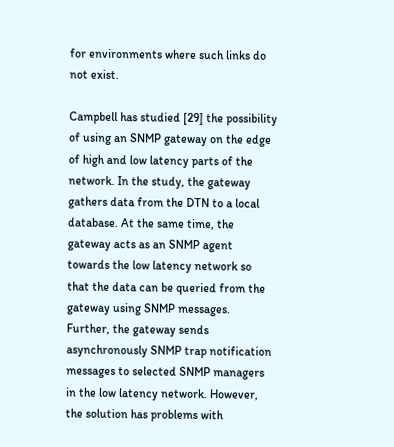for environments where such links do not exist.

Campbell has studied [29] the possibility of using an SNMP gateway on the edge of high and low latency parts of the network. In the study, the gateway gathers data from the DTN to a local database. At the same time, the gateway acts as an SNMP agent towards the low latency network so that the data can be queried from the gateway using SNMP messages. Further, the gateway sends asynchronously SNMP trap notification messages to selected SNMP managers in the low latency network. However, the solution has problems with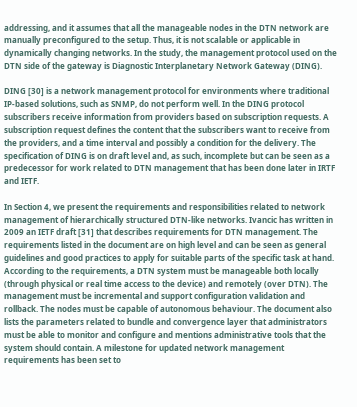addressing, and it assumes that all the manageable nodes in the DTN network are manually preconfigured to the setup. Thus, it is not scalable or applicable in dynamically changing networks. In the study, the management protocol used on the DTN side of the gateway is Diagnostic Interplanetary Network Gateway (DING).

DING [30] is a network management protocol for environments where traditional IP-based solutions, such as SNMP, do not perform well. In the DING protocol subscribers receive information from providers based on subscription requests. A subscription request defines the content that the subscribers want to receive from the providers, and a time interval and possibly a condition for the delivery. The specification of DING is on draft level and, as such, incomplete but can be seen as a predecessor for work related to DTN management that has been done later in IRTF and IETF.

In Section 4, we present the requirements and responsibilities related to network management of hierarchically structured DTN-like networks. Ivancic has written in 2009 an IETF draft [31] that describes requirements for DTN management. The requirements listed in the document are on high level and can be seen as general guidelines and good practices to apply for suitable parts of the specific task at hand. According to the requirements, a DTN system must be manageable both locally (through physical or real time access to the device) and remotely (over DTN). The management must be incremental and support configuration validation and rollback. The nodes must be capable of autonomous behaviour. The document also lists the parameters related to bundle and convergence layer that administrators must be able to monitor and configure and mentions administrative tools that the system should contain. A milestone for updated network management requirements has been set to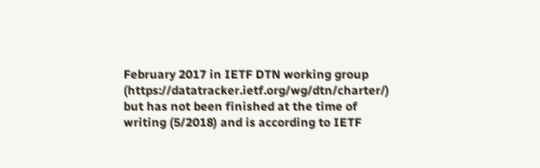February 2017 in IETF DTN working group (https://datatracker.ietf.org/wg/dtn/charter/) but has not been finished at the time of writing (5/2018) and is according to IETF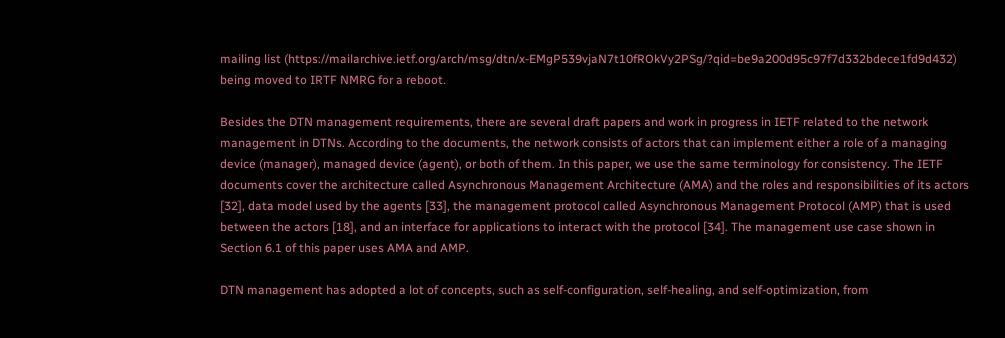mailing list (https://mailarchive.ietf.org/arch/msg/dtn/x-EMgP539vjaN7t10fROkVy2PSg/?qid=be9a200d95c97f7d332bdece1fd9d432) being moved to IRTF NMRG for a reboot.

Besides the DTN management requirements, there are several draft papers and work in progress in IETF related to the network management in DTNs. According to the documents, the network consists of actors that can implement either a role of a managing device (manager), managed device (agent), or both of them. In this paper, we use the same terminology for consistency. The IETF documents cover the architecture called Asynchronous Management Architecture (AMA) and the roles and responsibilities of its actors [32], data model used by the agents [33], the management protocol called Asynchronous Management Protocol (AMP) that is used between the actors [18], and an interface for applications to interact with the protocol [34]. The management use case shown in Section 6.1 of this paper uses AMA and AMP.

DTN management has adopted a lot of concepts, such as self-configuration, self‐healing, and self-optimization, from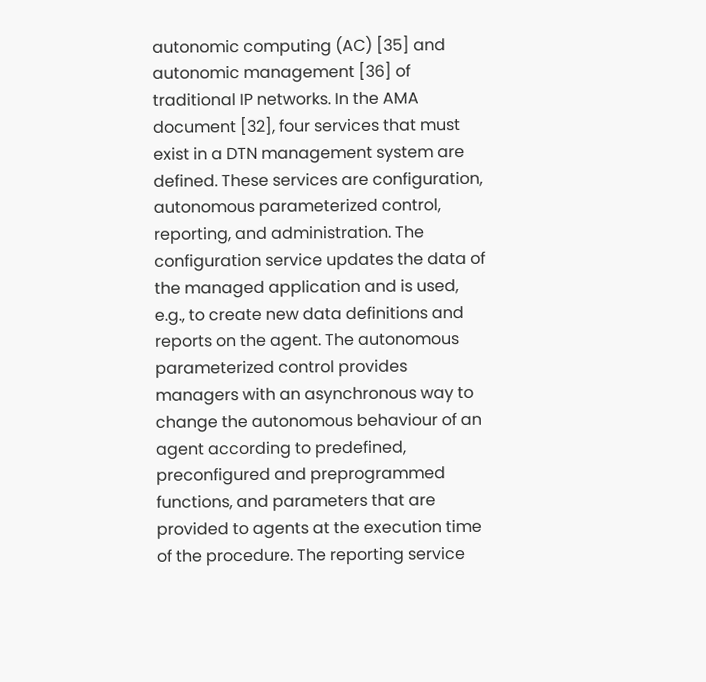autonomic computing (AC) [35] and autonomic management [36] of traditional IP networks. In the AMA document [32], four services that must exist in a DTN management system are defined. These services are configuration, autonomous parameterized control, reporting, and administration. The configuration service updates the data of the managed application and is used, e.g., to create new data definitions and reports on the agent. The autonomous parameterized control provides managers with an asynchronous way to change the autonomous behaviour of an agent according to predefined, preconfigured and preprogrammed functions, and parameters that are provided to agents at the execution time of the procedure. The reporting service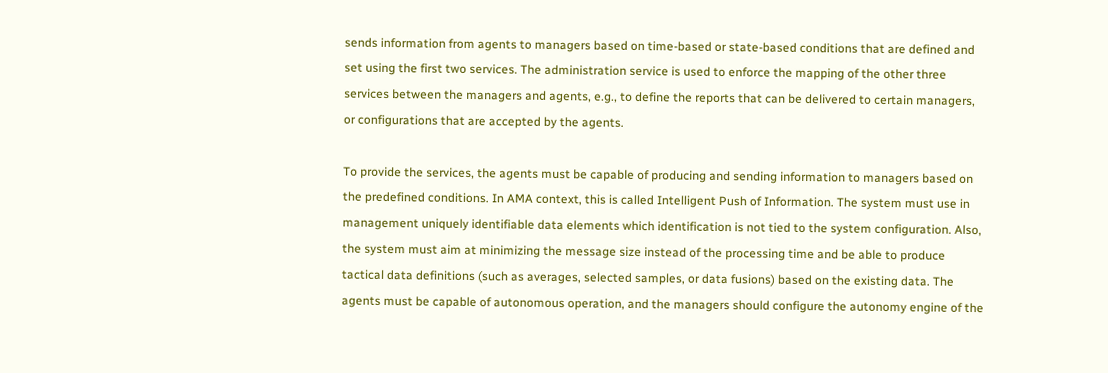sends information from agents to managers based on time-based or state-based conditions that are defined and set using the first two services. The administration service is used to enforce the mapping of the other three services between the managers and agents, e.g., to define the reports that can be delivered to certain managers, or configurations that are accepted by the agents.

To provide the services, the agents must be capable of producing and sending information to managers based on the predefined conditions. In AMA context, this is called Intelligent Push of Information. The system must use in management uniquely identifiable data elements which identification is not tied to the system configuration. Also, the system must aim at minimizing the message size instead of the processing time and be able to produce tactical data definitions (such as averages, selected samples, or data fusions) based on the existing data. The agents must be capable of autonomous operation, and the managers should configure the autonomy engine of the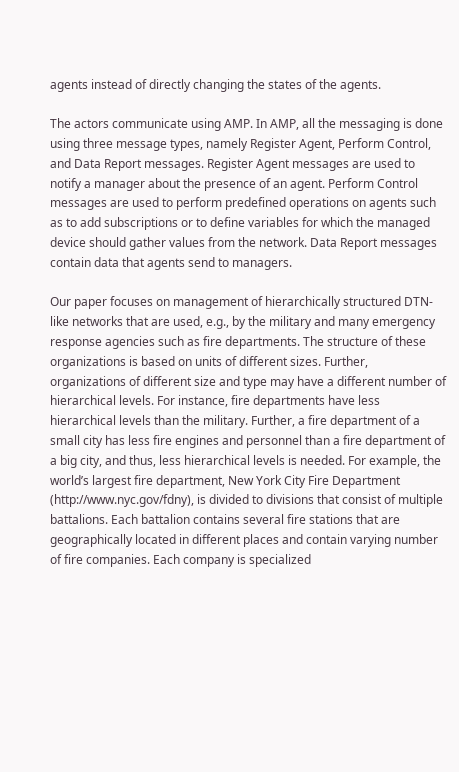agents instead of directly changing the states of the agents.

The actors communicate using AMP. In AMP, all the messaging is done using three message types, namely Register Agent, Perform Control, and Data Report messages. Register Agent messages are used to notify a manager about the presence of an agent. Perform Control messages are used to perform predefined operations on agents such as to add subscriptions or to define variables for which the managed device should gather values from the network. Data Report messages contain data that agents send to managers.

Our paper focuses on management of hierarchically structured DTN-like networks that are used, e.g., by the military and many emergency response agencies such as fire departments. The structure of these organizations is based on units of different sizes. Further, organizations of different size and type may have a different number of hierarchical levels. For instance, fire departments have less hierarchical levels than the military. Further, a fire department of a small city has less fire engines and personnel than a fire department of a big city, and thus, less hierarchical levels is needed. For example, the world’s largest fire department, New York City Fire Department (http://www.nyc.gov/fdny), is divided to divisions that consist of multiple battalions. Each battalion contains several fire stations that are geographically located in different places and contain varying number of fire companies. Each company is specialized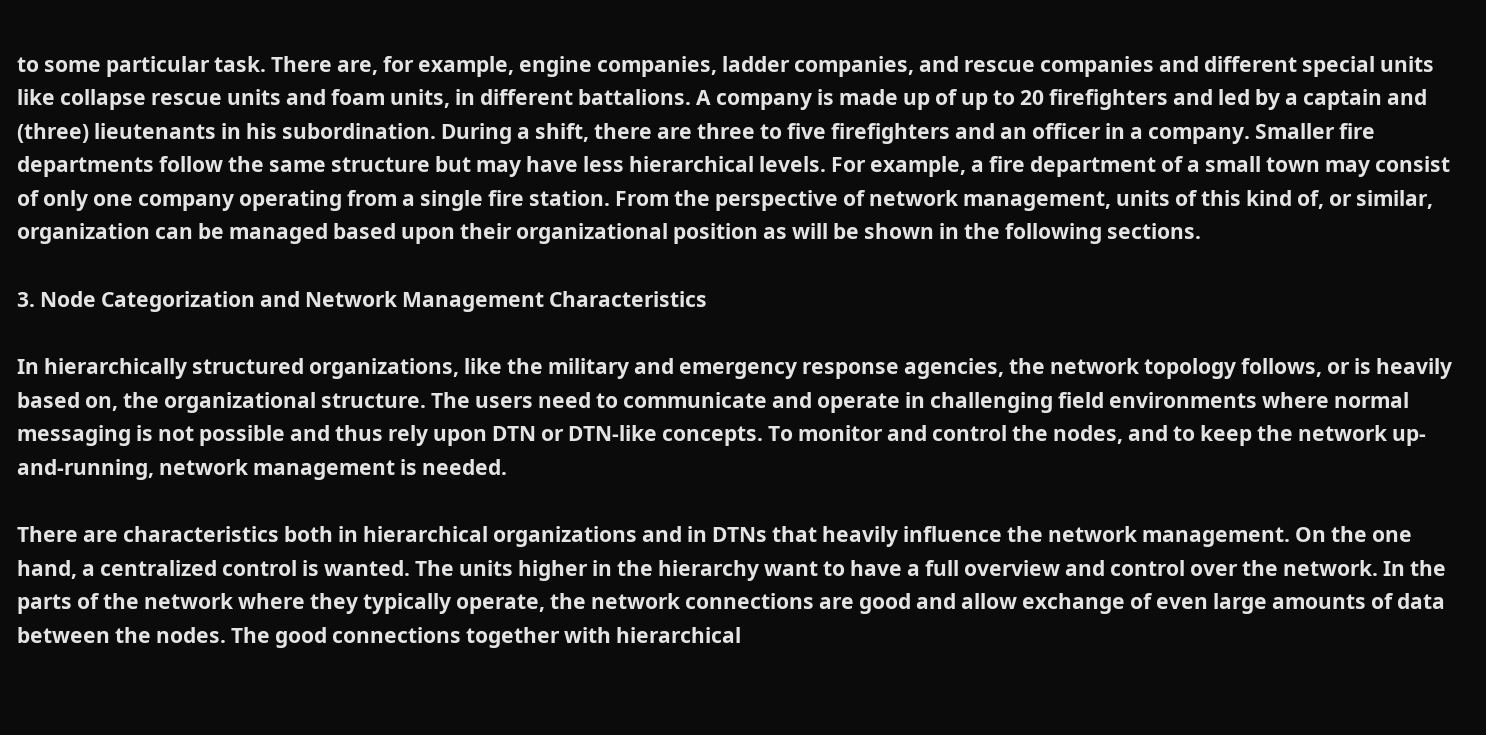to some particular task. There are, for example, engine companies, ladder companies, and rescue companies and different special units like collapse rescue units and foam units, in different battalions. A company is made up of up to 20 firefighters and led by a captain and (three) lieutenants in his subordination. During a shift, there are three to five firefighters and an officer in a company. Smaller fire departments follow the same structure but may have less hierarchical levels. For example, a fire department of a small town may consist of only one company operating from a single fire station. From the perspective of network management, units of this kind of, or similar, organization can be managed based upon their organizational position as will be shown in the following sections.

3. Node Categorization and Network Management Characteristics

In hierarchically structured organizations, like the military and emergency response agencies, the network topology follows, or is heavily based on, the organizational structure. The users need to communicate and operate in challenging field environments where normal messaging is not possible and thus rely upon DTN or DTN-like concepts. To monitor and control the nodes, and to keep the network up-and-running, network management is needed.

There are characteristics both in hierarchical organizations and in DTNs that heavily influence the network management. On the one hand, a centralized control is wanted. The units higher in the hierarchy want to have a full overview and control over the network. In the parts of the network where they typically operate, the network connections are good and allow exchange of even large amounts of data between the nodes. The good connections together with hierarchical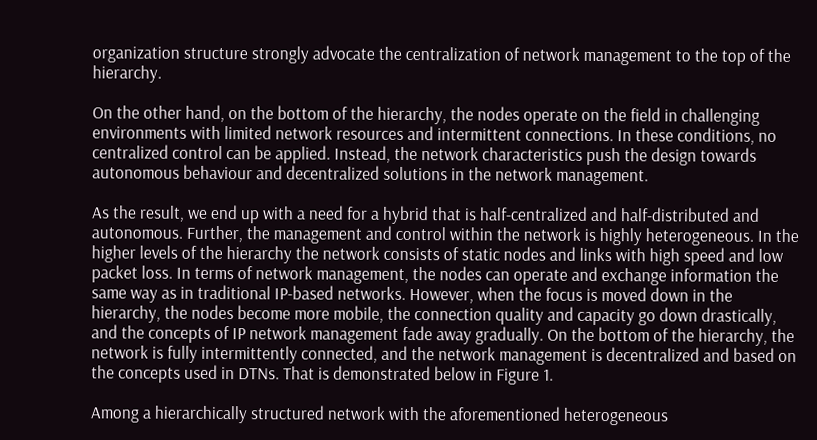organization structure strongly advocate the centralization of network management to the top of the hierarchy.

On the other hand, on the bottom of the hierarchy, the nodes operate on the field in challenging environments with limited network resources and intermittent connections. In these conditions, no centralized control can be applied. Instead, the network characteristics push the design towards autonomous behaviour and decentralized solutions in the network management.

As the result, we end up with a need for a hybrid that is half-centralized and half-distributed and autonomous. Further, the management and control within the network is highly heterogeneous. In the higher levels of the hierarchy the network consists of static nodes and links with high speed and low packet loss. In terms of network management, the nodes can operate and exchange information the same way as in traditional IP-based networks. However, when the focus is moved down in the hierarchy, the nodes become more mobile, the connection quality and capacity go down drastically, and the concepts of IP network management fade away gradually. On the bottom of the hierarchy, the network is fully intermittently connected, and the network management is decentralized and based on the concepts used in DTNs. That is demonstrated below in Figure 1.

Among a hierarchically structured network with the aforementioned heterogeneous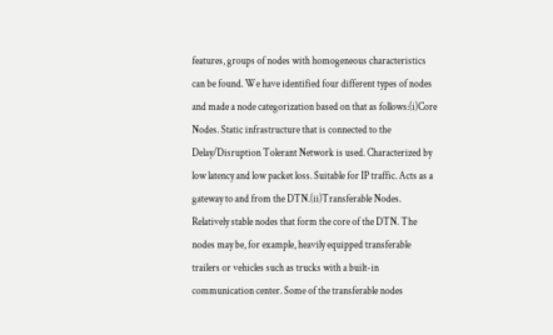features, groups of nodes with homogeneous characteristics can be found. We have identified four different types of nodes and made a node categorization based on that as follows:(i)Core Nodes. Static infrastructure that is connected to the Delay/Disruption Tolerant Network is used. Characterized by low latency and low packet loss. Suitable for IP traffic. Acts as a gateway to and from the DTN.(ii)Transferable Nodes. Relatively stable nodes that form the core of the DTN. The nodes may be, for example, heavily equipped transferable trailers or vehicles such as trucks with a built-in communication center. Some of the transferable nodes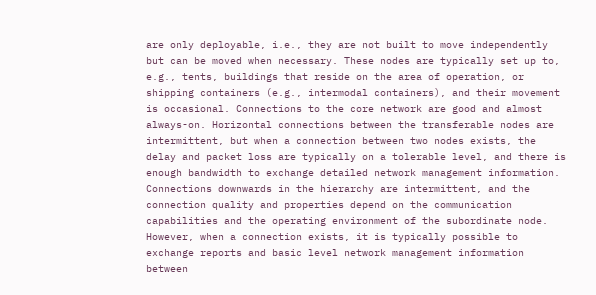are only deployable, i.e., they are not built to move independently but can be moved when necessary. These nodes are typically set up to, e.g., tents, buildings that reside on the area of operation, or shipping containers (e.g., intermodal containers), and their movement is occasional. Connections to the core network are good and almost always-on. Horizontal connections between the transferable nodes are intermittent, but when a connection between two nodes exists, the delay and packet loss are typically on a tolerable level, and there is enough bandwidth to exchange detailed network management information. Connections downwards in the hierarchy are intermittent, and the connection quality and properties depend on the communication capabilities and the operating environment of the subordinate node. However, when a connection exists, it is typically possible to exchange reports and basic level network management information between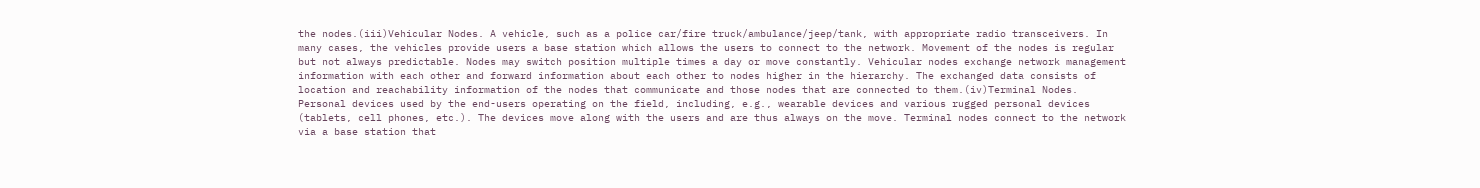the nodes.(iii)Vehicular Nodes. A vehicle, such as a police car/fire truck/ambulance/jeep/tank, with appropriate radio transceivers. In many cases, the vehicles provide users a base station which allows the users to connect to the network. Movement of the nodes is regular but not always predictable. Nodes may switch position multiple times a day or move constantly. Vehicular nodes exchange network management information with each other and forward information about each other to nodes higher in the hierarchy. The exchanged data consists of location and reachability information of the nodes that communicate and those nodes that are connected to them.(iv)Terminal Nodes. Personal devices used by the end-users operating on the field, including, e.g., wearable devices and various rugged personal devices (tablets, cell phones, etc.). The devices move along with the users and are thus always on the move. Terminal nodes connect to the network via a base station that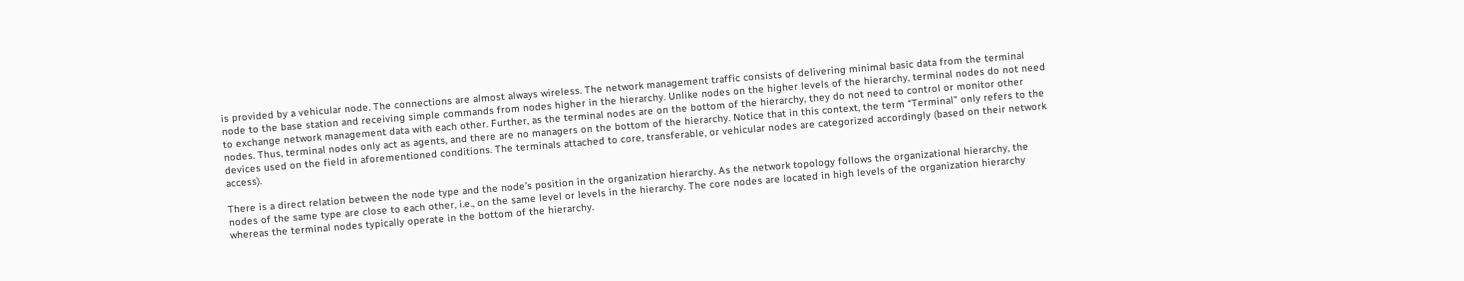is provided by a vehicular node. The connections are almost always wireless. The network management traffic consists of delivering minimal basic data from the terminal node to the base station and receiving simple commands from nodes higher in the hierarchy. Unlike nodes on the higher levels of the hierarchy, terminal nodes do not need to exchange network management data with each other. Further, as the terminal nodes are on the bottom of the hierarchy, they do not need to control or monitor other nodes. Thus, terminal nodes only act as agents, and there are no managers on the bottom of the hierarchy. Notice that in this context, the term “Terminal” only refers to the devices used on the field in aforementioned conditions. The terminals attached to core, transferable, or vehicular nodes are categorized accordingly (based on their network access).

There is a direct relation between the node type and the node’s position in the organization hierarchy. As the network topology follows the organizational hierarchy, the nodes of the same type are close to each other, i.e., on the same level or levels in the hierarchy. The core nodes are located in high levels of the organization hierarchy whereas the terminal nodes typically operate in the bottom of the hierarchy.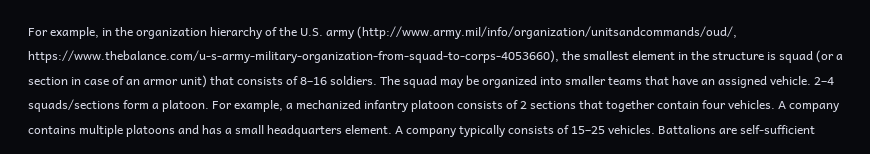For example, in the organization hierarchy of the U.S. army (http://www.army.mil/info/organization/unitsandcommands/oud/, https://www.thebalance.com/u-s-army-military-organization-from-squad-to-corps-4053660), the smallest element in the structure is squad (or a section in case of an armor unit) that consists of 8–16 soldiers. The squad may be organized into smaller teams that have an assigned vehicle. 2–4 squads/sections form a platoon. For example, a mechanized infantry platoon consists of 2 sections that together contain four vehicles. A company contains multiple platoons and has a small headquarters element. A company typically consists of 15–25 vehicles. Battalions are self-sufficient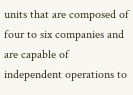units that are composed of four to six companies and are capable of independent operations to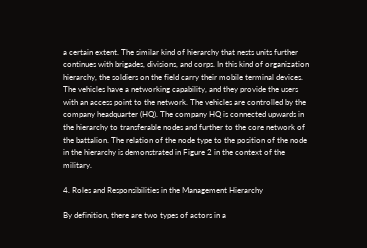a certain extent. The similar kind of hierarchy that nests units further continues with brigades, divisions, and corps. In this kind of organization hierarchy, the soldiers on the field carry their mobile terminal devices. The vehicles have a networking capability, and they provide the users with an access point to the network. The vehicles are controlled by the company headquarter (HQ). The company HQ is connected upwards in the hierarchy to transferable nodes and further to the core network of the battalion. The relation of the node type to the position of the node in the hierarchy is demonstrated in Figure 2 in the context of the military.

4. Roles and Responsibilities in the Management Hierarchy

By definition, there are two types of actors in a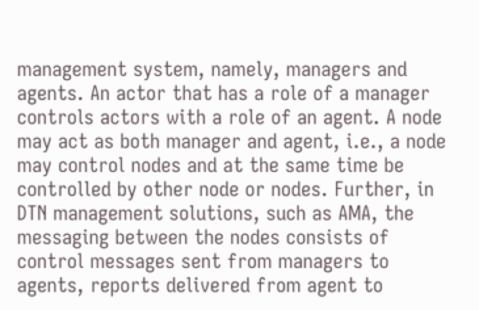management system, namely, managers and agents. An actor that has a role of a manager controls actors with a role of an agent. A node may act as both manager and agent, i.e., a node may control nodes and at the same time be controlled by other node or nodes. Further, in DTN management solutions, such as AMA, the messaging between the nodes consists of control messages sent from managers to agents, reports delivered from agent to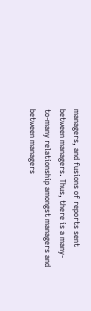managers, and fusions of reports sent between managers. Thus, there is a many-to-many relationship amongst managers and between managers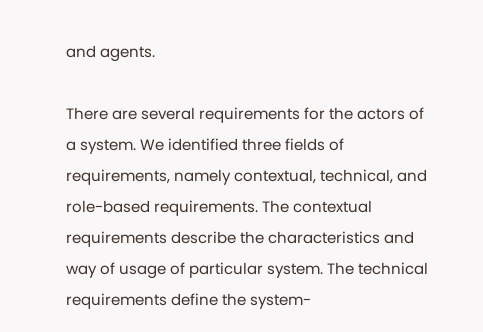and agents.

There are several requirements for the actors of a system. We identified three fields of requirements, namely contextual, technical, and role-based requirements. The contextual requirements describe the characteristics and way of usage of particular system. The technical requirements define the system-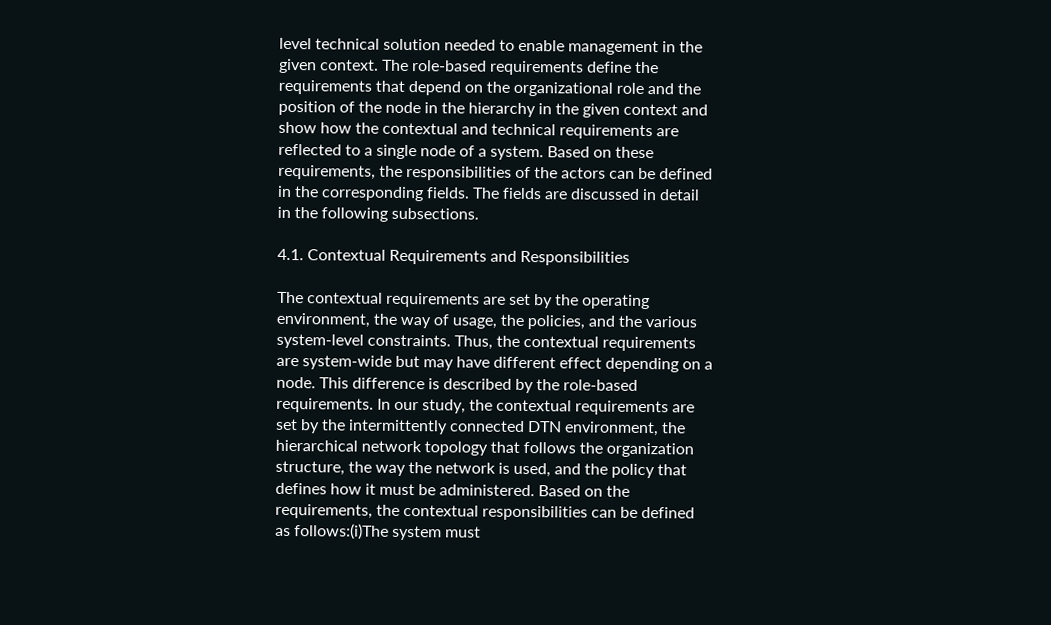level technical solution needed to enable management in the given context. The role-based requirements define the requirements that depend on the organizational role and the position of the node in the hierarchy in the given context and show how the contextual and technical requirements are reflected to a single node of a system. Based on these requirements, the responsibilities of the actors can be defined in the corresponding fields. The fields are discussed in detail in the following subsections.

4.1. Contextual Requirements and Responsibilities

The contextual requirements are set by the operating environment, the way of usage, the policies, and the various system-level constraints. Thus, the contextual requirements are system-wide but may have different effect depending on a node. This difference is described by the role-based requirements. In our study, the contextual requirements are set by the intermittently connected DTN environment, the hierarchical network topology that follows the organization structure, the way the network is used, and the policy that defines how it must be administered. Based on the requirements, the contextual responsibilities can be defined as follows:(i)The system must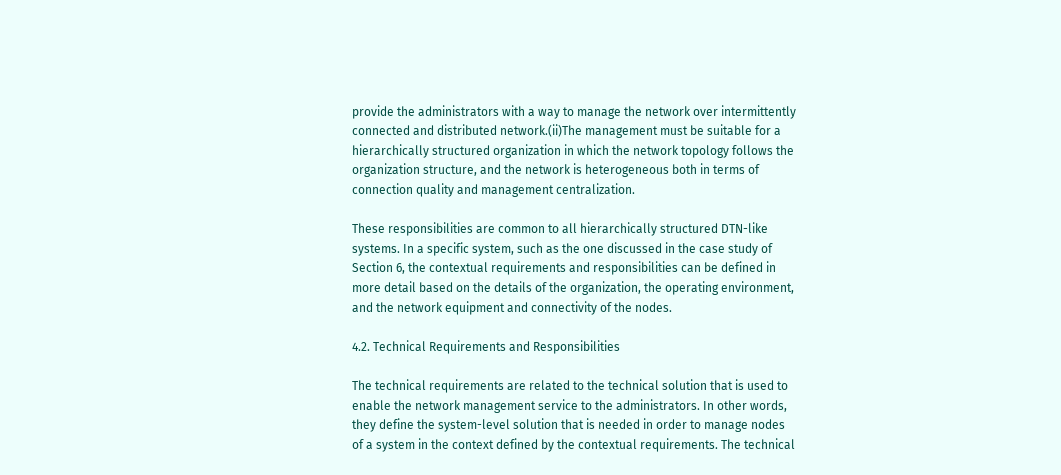provide the administrators with a way to manage the network over intermittently connected and distributed network.(ii)The management must be suitable for a hierarchically structured organization in which the network topology follows the organization structure, and the network is heterogeneous both in terms of connection quality and management centralization.

These responsibilities are common to all hierarchically structured DTN-like systems. In a specific system, such as the one discussed in the case study of Section 6, the contextual requirements and responsibilities can be defined in more detail based on the details of the organization, the operating environment, and the network equipment and connectivity of the nodes.

4.2. Technical Requirements and Responsibilities

The technical requirements are related to the technical solution that is used to enable the network management service to the administrators. In other words, they define the system-level solution that is needed in order to manage nodes of a system in the context defined by the contextual requirements. The technical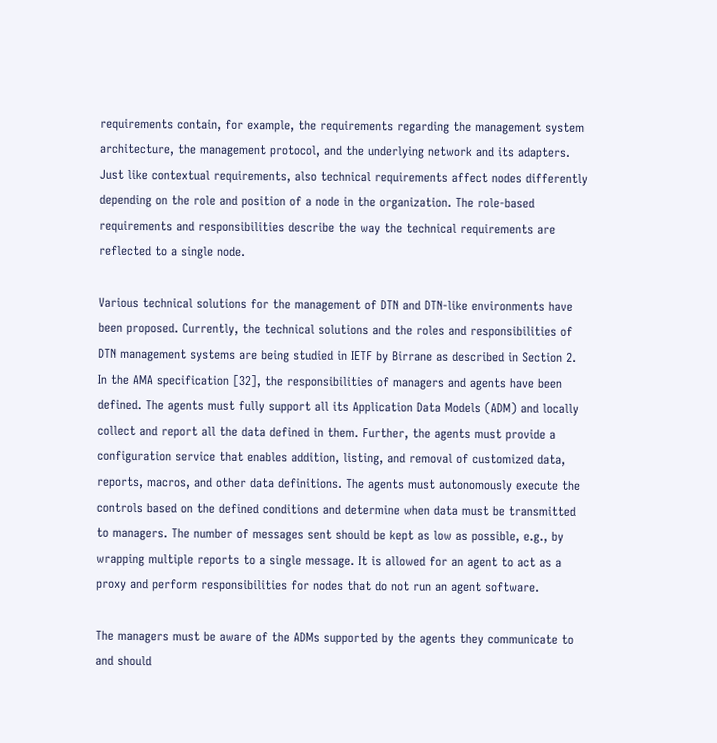requirements contain, for example, the requirements regarding the management system architecture, the management protocol, and the underlying network and its adapters. Just like contextual requirements, also technical requirements affect nodes differently depending on the role and position of a node in the organization. The role-based requirements and responsibilities describe the way the technical requirements are reflected to a single node.

Various technical solutions for the management of DTN and DTN-like environments have been proposed. Currently, the technical solutions and the roles and responsibilities of DTN management systems are being studied in IETF by Birrane as described in Section 2. In the AMA specification [32], the responsibilities of managers and agents have been defined. The agents must fully support all its Application Data Models (ADM) and locally collect and report all the data defined in them. Further, the agents must provide a configuration service that enables addition, listing, and removal of customized data, reports, macros, and other data definitions. The agents must autonomously execute the controls based on the defined conditions and determine when data must be transmitted to managers. The number of messages sent should be kept as low as possible, e.g., by wrapping multiple reports to a single message. It is allowed for an agent to act as a proxy and perform responsibilities for nodes that do not run an agent software.

The managers must be aware of the ADMs supported by the agents they communicate to and should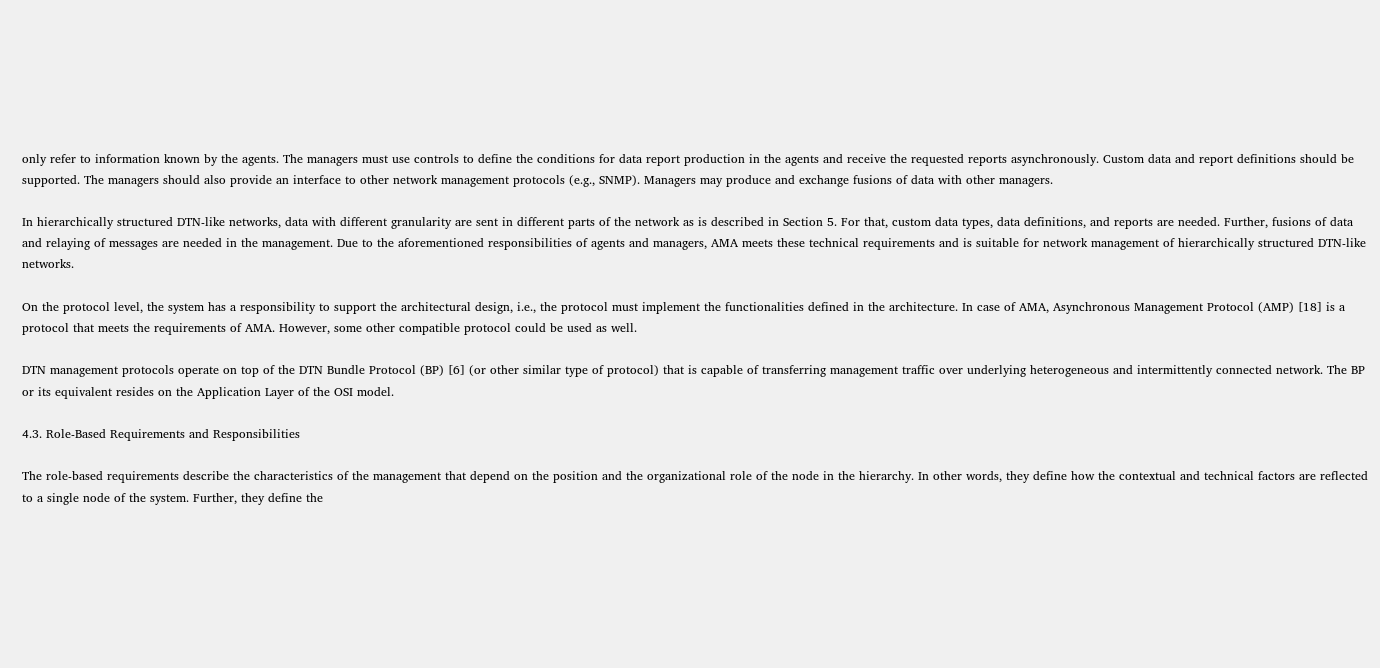only refer to information known by the agents. The managers must use controls to define the conditions for data report production in the agents and receive the requested reports asynchronously. Custom data and report definitions should be supported. The managers should also provide an interface to other network management protocols (e.g., SNMP). Managers may produce and exchange fusions of data with other managers.

In hierarchically structured DTN-like networks, data with different granularity are sent in different parts of the network as is described in Section 5. For that, custom data types, data definitions, and reports are needed. Further, fusions of data and relaying of messages are needed in the management. Due to the aforementioned responsibilities of agents and managers, AMA meets these technical requirements and is suitable for network management of hierarchically structured DTN-like networks.

On the protocol level, the system has a responsibility to support the architectural design, i.e., the protocol must implement the functionalities defined in the architecture. In case of AMA, Asynchronous Management Protocol (AMP) [18] is a protocol that meets the requirements of AMA. However, some other compatible protocol could be used as well.

DTN management protocols operate on top of the DTN Bundle Protocol (BP) [6] (or other similar type of protocol) that is capable of transferring management traffic over underlying heterogeneous and intermittently connected network. The BP or its equivalent resides on the Application Layer of the OSI model.

4.3. Role-Based Requirements and Responsibilities

The role-based requirements describe the characteristics of the management that depend on the position and the organizational role of the node in the hierarchy. In other words, they define how the contextual and technical factors are reflected to a single node of the system. Further, they define the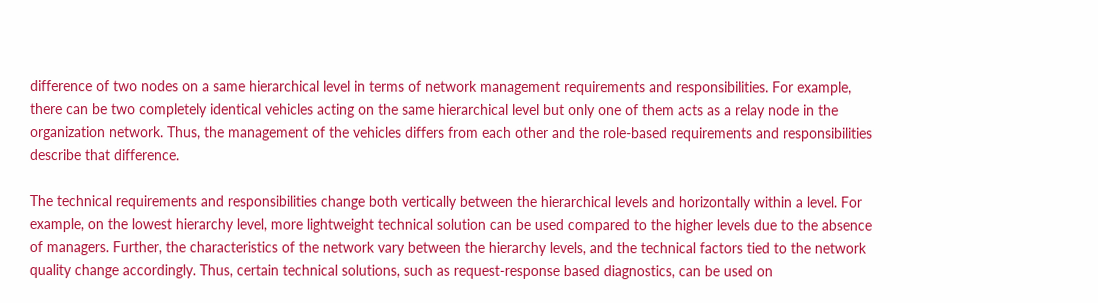difference of two nodes on a same hierarchical level in terms of network management requirements and responsibilities. For example, there can be two completely identical vehicles acting on the same hierarchical level but only one of them acts as a relay node in the organization network. Thus, the management of the vehicles differs from each other and the role-based requirements and responsibilities describe that difference.

The technical requirements and responsibilities change both vertically between the hierarchical levels and horizontally within a level. For example, on the lowest hierarchy level, more lightweight technical solution can be used compared to the higher levels due to the absence of managers. Further, the characteristics of the network vary between the hierarchy levels, and the technical factors tied to the network quality change accordingly. Thus, certain technical solutions, such as request-response based diagnostics, can be used on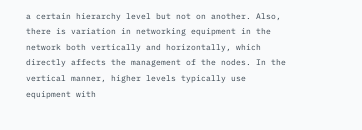a certain hierarchy level but not on another. Also, there is variation in networking equipment in the network both vertically and horizontally, which directly affects the management of the nodes. In the vertical manner, higher levels typically use equipment with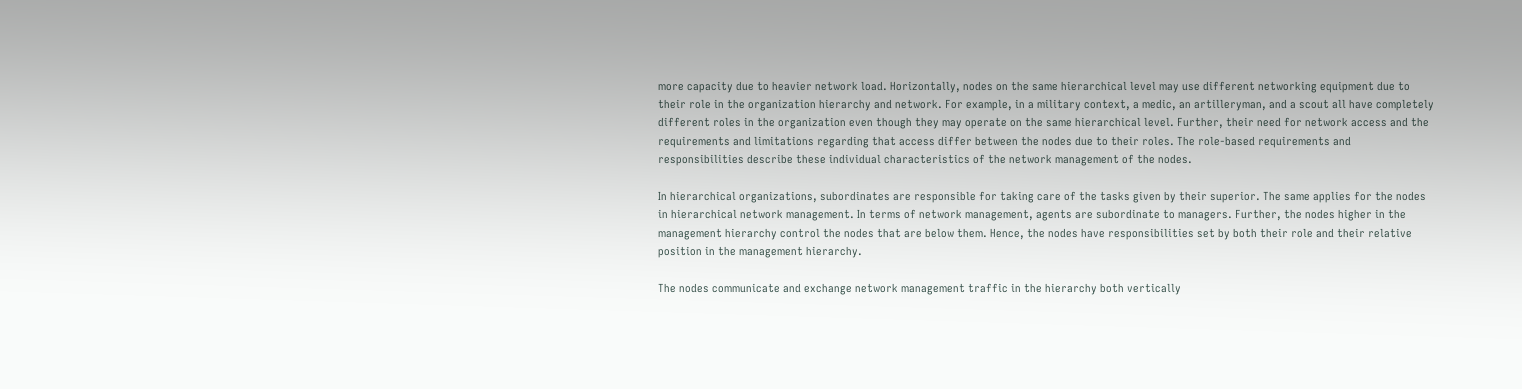more capacity due to heavier network load. Horizontally, nodes on the same hierarchical level may use different networking equipment due to their role in the organization hierarchy and network. For example, in a military context, a medic, an artilleryman, and a scout all have completely different roles in the organization even though they may operate on the same hierarchical level. Further, their need for network access and the requirements and limitations regarding that access differ between the nodes due to their roles. The role-based requirements and responsibilities describe these individual characteristics of the network management of the nodes.

In hierarchical organizations, subordinates are responsible for taking care of the tasks given by their superior. The same applies for the nodes in hierarchical network management. In terms of network management, agents are subordinate to managers. Further, the nodes higher in the management hierarchy control the nodes that are below them. Hence, the nodes have responsibilities set by both their role and their relative position in the management hierarchy.

The nodes communicate and exchange network management traffic in the hierarchy both vertically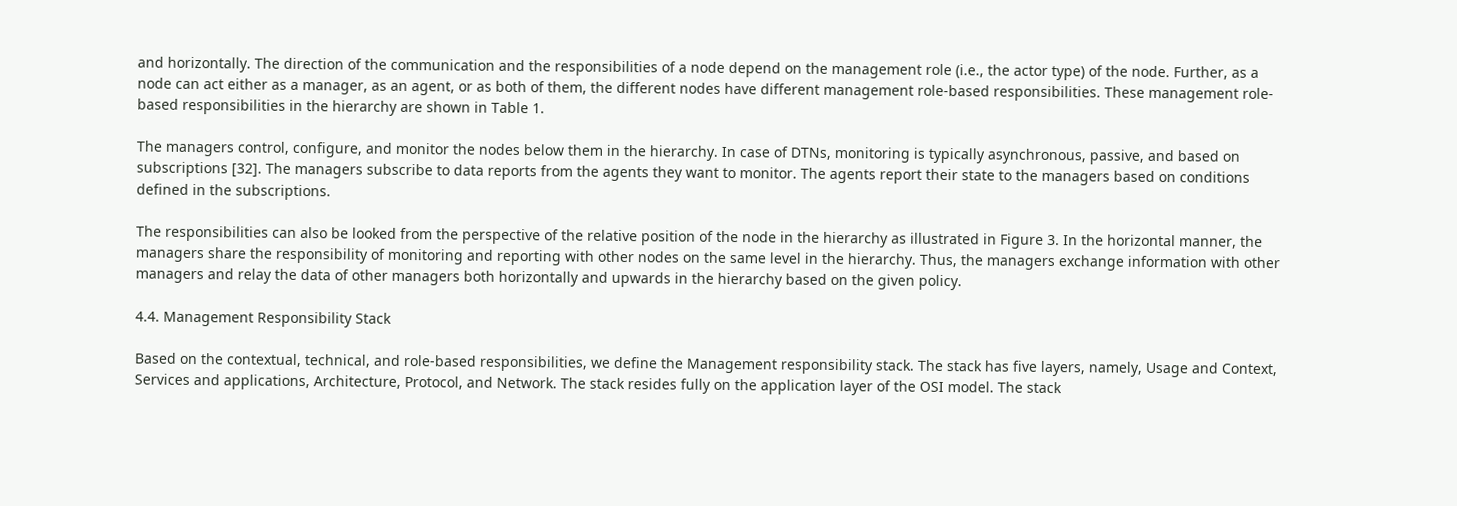and horizontally. The direction of the communication and the responsibilities of a node depend on the management role (i.e., the actor type) of the node. Further, as a node can act either as a manager, as an agent, or as both of them, the different nodes have different management role-based responsibilities. These management role-based responsibilities in the hierarchy are shown in Table 1.

The managers control, configure, and monitor the nodes below them in the hierarchy. In case of DTNs, monitoring is typically asynchronous, passive, and based on subscriptions [32]. The managers subscribe to data reports from the agents they want to monitor. The agents report their state to the managers based on conditions defined in the subscriptions.

The responsibilities can also be looked from the perspective of the relative position of the node in the hierarchy as illustrated in Figure 3. In the horizontal manner, the managers share the responsibility of monitoring and reporting with other nodes on the same level in the hierarchy. Thus, the managers exchange information with other managers and relay the data of other managers both horizontally and upwards in the hierarchy based on the given policy.

4.4. Management Responsibility Stack

Based on the contextual, technical, and role-based responsibilities, we define the Management responsibility stack. The stack has five layers, namely, Usage and Context, Services and applications, Architecture, Protocol, and Network. The stack resides fully on the application layer of the OSI model. The stack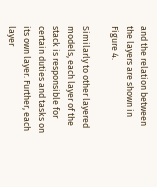and the relation between the layers are shown in Figure 4.

Similarly to other layered models, each layer of the stack is responsible for certain duties and tasks on its own layer. Further, each layer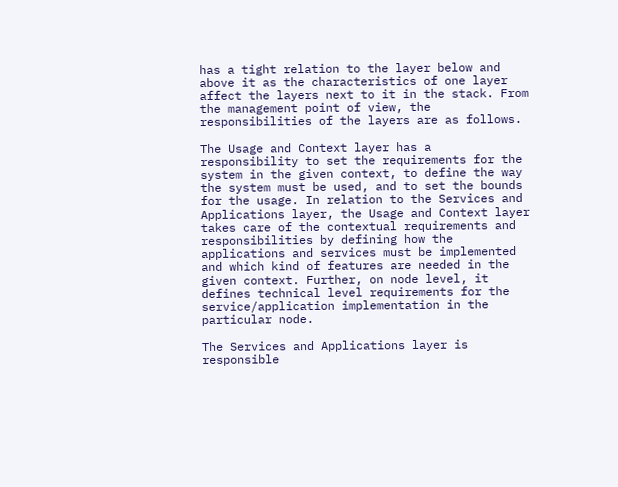has a tight relation to the layer below and above it as the characteristics of one layer affect the layers next to it in the stack. From the management point of view, the responsibilities of the layers are as follows.

The Usage and Context layer has a responsibility to set the requirements for the system in the given context, to define the way the system must be used, and to set the bounds for the usage. In relation to the Services and Applications layer, the Usage and Context layer takes care of the contextual requirements and responsibilities by defining how the applications and services must be implemented and which kind of features are needed in the given context. Further, on node level, it defines technical level requirements for the service/application implementation in the particular node.

The Services and Applications layer is responsible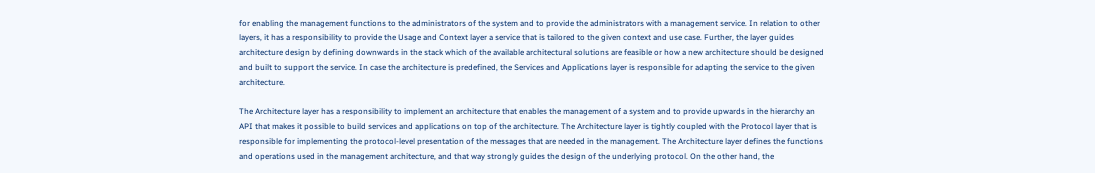for enabling the management functions to the administrators of the system and to provide the administrators with a management service. In relation to other layers, it has a responsibility to provide the Usage and Context layer a service that is tailored to the given context and use case. Further, the layer guides architecture design by defining downwards in the stack which of the available architectural solutions are feasible or how a new architecture should be designed and built to support the service. In case the architecture is predefined, the Services and Applications layer is responsible for adapting the service to the given architecture.

The Architecture layer has a responsibility to implement an architecture that enables the management of a system and to provide upwards in the hierarchy an API that makes it possible to build services and applications on top of the architecture. The Architecture layer is tightly coupled with the Protocol layer that is responsible for implementing the protocol-level presentation of the messages that are needed in the management. The Architecture layer defines the functions and operations used in the management architecture, and that way strongly guides the design of the underlying protocol. On the other hand, the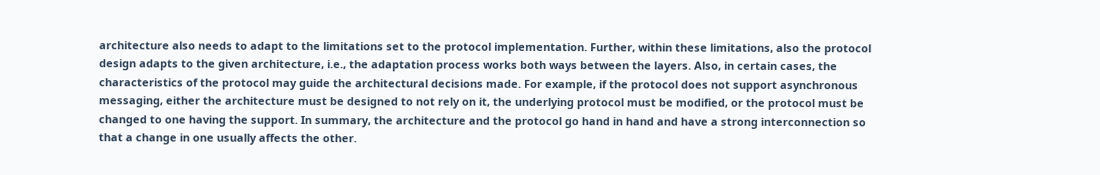architecture also needs to adapt to the limitations set to the protocol implementation. Further, within these limitations, also the protocol design adapts to the given architecture, i.e., the adaptation process works both ways between the layers. Also, in certain cases, the characteristics of the protocol may guide the architectural decisions made. For example, if the protocol does not support asynchronous messaging, either the architecture must be designed to not rely on it, the underlying protocol must be modified, or the protocol must be changed to one having the support. In summary, the architecture and the protocol go hand in hand and have a strong interconnection so that a change in one usually affects the other.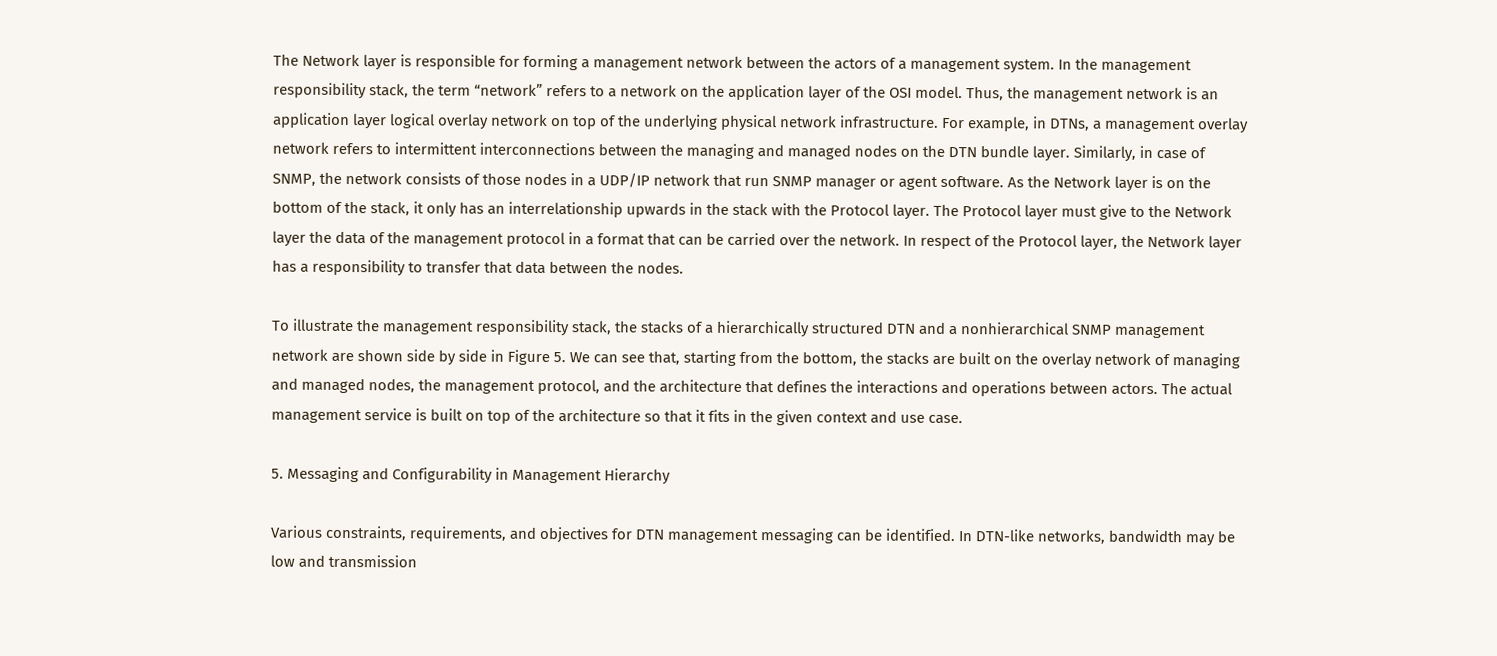The Network layer is responsible for forming a management network between the actors of a management system. In the management responsibility stack, the term “network” refers to a network on the application layer of the OSI model. Thus, the management network is an application layer logical overlay network on top of the underlying physical network infrastructure. For example, in DTNs, a management overlay network refers to intermittent interconnections between the managing and managed nodes on the DTN bundle layer. Similarly, in case of SNMP, the network consists of those nodes in a UDP/IP network that run SNMP manager or agent software. As the Network layer is on the bottom of the stack, it only has an interrelationship upwards in the stack with the Protocol layer. The Protocol layer must give to the Network layer the data of the management protocol in a format that can be carried over the network. In respect of the Protocol layer, the Network layer has a responsibility to transfer that data between the nodes.

To illustrate the management responsibility stack, the stacks of a hierarchically structured DTN and a nonhierarchical SNMP management network are shown side by side in Figure 5. We can see that, starting from the bottom, the stacks are built on the overlay network of managing and managed nodes, the management protocol, and the architecture that defines the interactions and operations between actors. The actual management service is built on top of the architecture so that it fits in the given context and use case.

5. Messaging and Configurability in Management Hierarchy

Various constraints, requirements, and objectives for DTN management messaging can be identified. In DTN-like networks, bandwidth may be low and transmission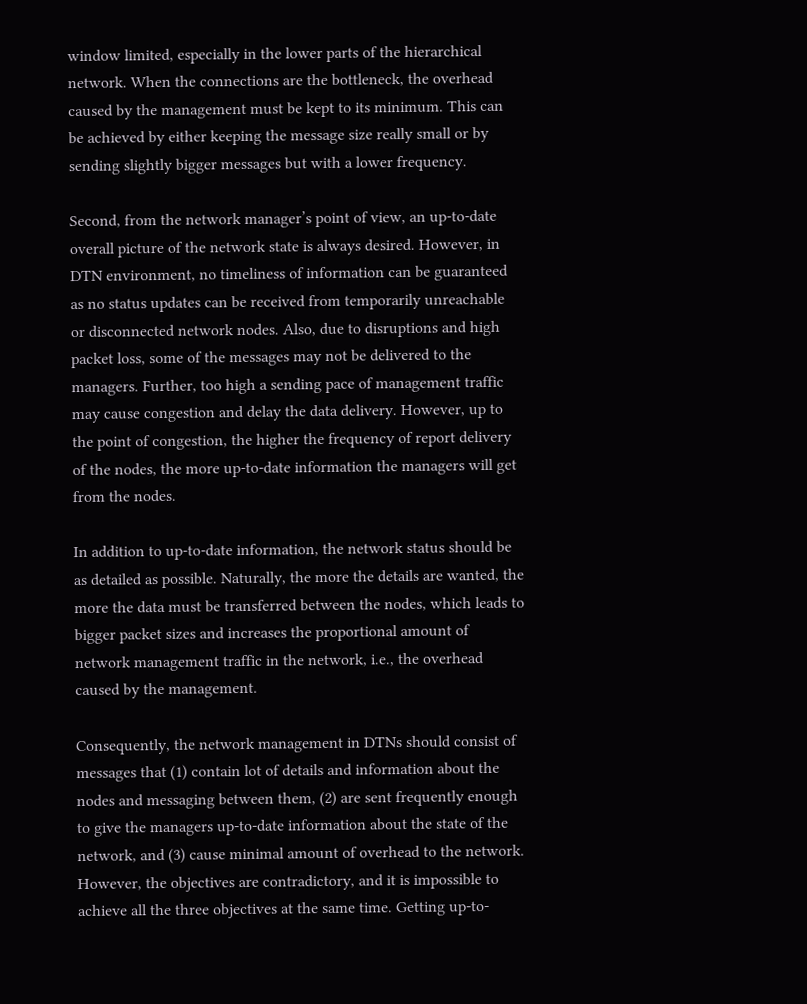window limited, especially in the lower parts of the hierarchical network. When the connections are the bottleneck, the overhead caused by the management must be kept to its minimum. This can be achieved by either keeping the message size really small or by sending slightly bigger messages but with a lower frequency.

Second, from the network manager’s point of view, an up-to-date overall picture of the network state is always desired. However, in DTN environment, no timeliness of information can be guaranteed as no status updates can be received from temporarily unreachable or disconnected network nodes. Also, due to disruptions and high packet loss, some of the messages may not be delivered to the managers. Further, too high a sending pace of management traffic may cause congestion and delay the data delivery. However, up to the point of congestion, the higher the frequency of report delivery of the nodes, the more up-to-date information the managers will get from the nodes.

In addition to up-to-date information, the network status should be as detailed as possible. Naturally, the more the details are wanted, the more the data must be transferred between the nodes, which leads to bigger packet sizes and increases the proportional amount of network management traffic in the network, i.e., the overhead caused by the management.

Consequently, the network management in DTNs should consist of messages that (1) contain lot of details and information about the nodes and messaging between them, (2) are sent frequently enough to give the managers up-to-date information about the state of the network, and (3) cause minimal amount of overhead to the network. However, the objectives are contradictory, and it is impossible to achieve all the three objectives at the same time. Getting up-to-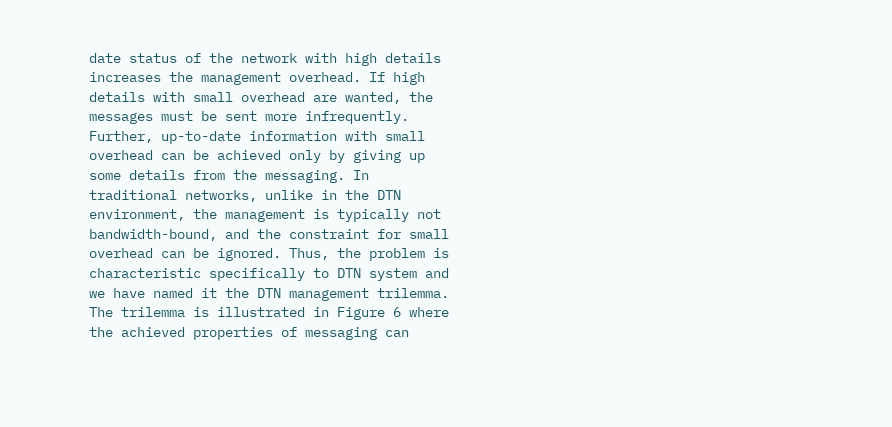date status of the network with high details increases the management overhead. If high details with small overhead are wanted, the messages must be sent more infrequently. Further, up-to-date information with small overhead can be achieved only by giving up some details from the messaging. In traditional networks, unlike in the DTN environment, the management is typically not bandwidth-bound, and the constraint for small overhead can be ignored. Thus, the problem is characteristic specifically to DTN system and we have named it the DTN management trilemma. The trilemma is illustrated in Figure 6 where the achieved properties of messaging can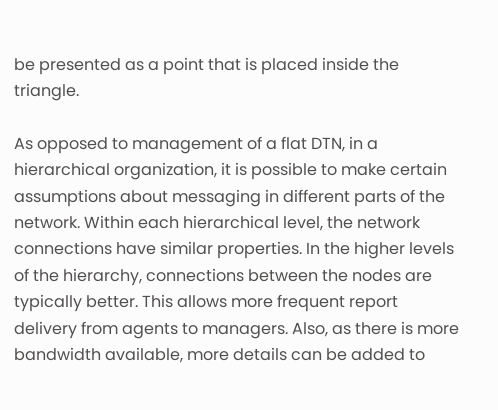be presented as a point that is placed inside the triangle.

As opposed to management of a flat DTN, in a hierarchical organization, it is possible to make certain assumptions about messaging in different parts of the network. Within each hierarchical level, the network connections have similar properties. In the higher levels of the hierarchy, connections between the nodes are typically better. This allows more frequent report delivery from agents to managers. Also, as there is more bandwidth available, more details can be added to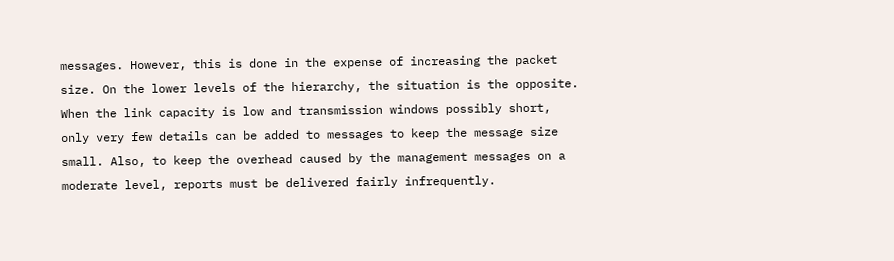messages. However, this is done in the expense of increasing the packet size. On the lower levels of the hierarchy, the situation is the opposite. When the link capacity is low and transmission windows possibly short, only very few details can be added to messages to keep the message size small. Also, to keep the overhead caused by the management messages on a moderate level, reports must be delivered fairly infrequently.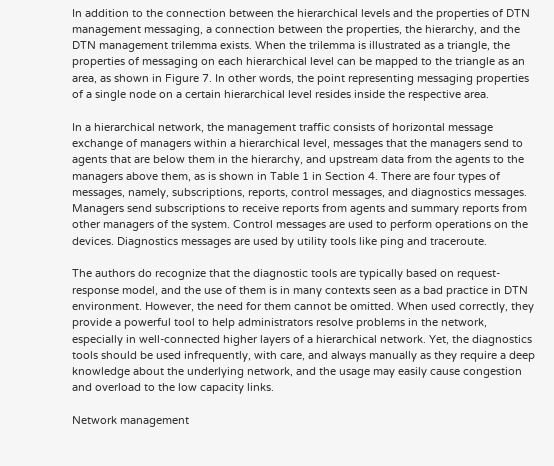In addition to the connection between the hierarchical levels and the properties of DTN management messaging, a connection between the properties, the hierarchy, and the DTN management trilemma exists. When the trilemma is illustrated as a triangle, the properties of messaging on each hierarchical level can be mapped to the triangle as an area, as shown in Figure 7. In other words, the point representing messaging properties of a single node on a certain hierarchical level resides inside the respective area.

In a hierarchical network, the management traffic consists of horizontal message exchange of managers within a hierarchical level, messages that the managers send to agents that are below them in the hierarchy, and upstream data from the agents to the managers above them, as is shown in Table 1 in Section 4. There are four types of messages, namely, subscriptions, reports, control messages, and diagnostics messages. Managers send subscriptions to receive reports from agents and summary reports from other managers of the system. Control messages are used to perform operations on the devices. Diagnostics messages are used by utility tools like ping and traceroute.

The authors do recognize that the diagnostic tools are typically based on request-response model, and the use of them is in many contexts seen as a bad practice in DTN environment. However, the need for them cannot be omitted. When used correctly, they provide a powerful tool to help administrators resolve problems in the network, especially in well-connected higher layers of a hierarchical network. Yet, the diagnostics tools should be used infrequently, with care, and always manually as they require a deep knowledge about the underlying network, and the usage may easily cause congestion and overload to the low capacity links.

Network management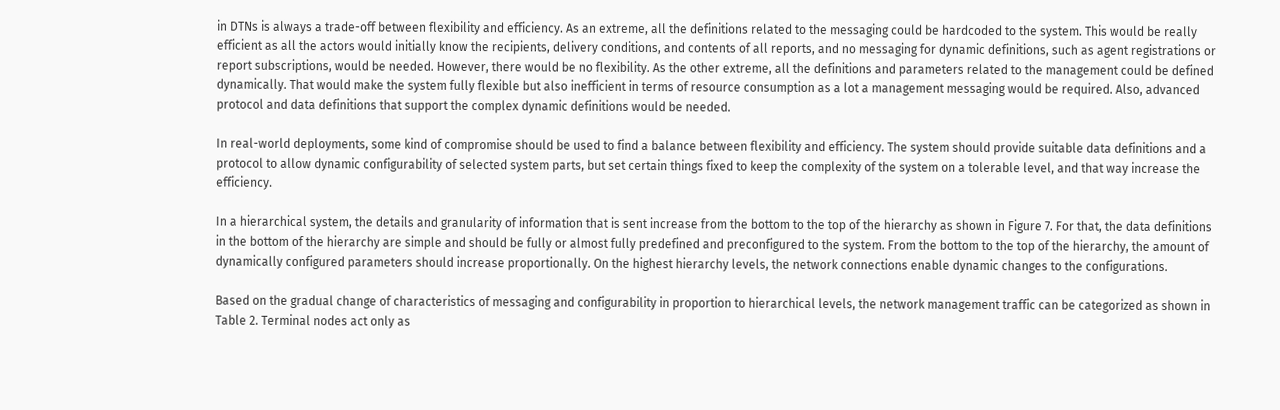in DTNs is always a trade-off between flexibility and efficiency. As an extreme, all the definitions related to the messaging could be hardcoded to the system. This would be really efficient as all the actors would initially know the recipients, delivery conditions, and contents of all reports, and no messaging for dynamic definitions, such as agent registrations or report subscriptions, would be needed. However, there would be no flexibility. As the other extreme, all the definitions and parameters related to the management could be defined dynamically. That would make the system fully flexible but also inefficient in terms of resource consumption as a lot a management messaging would be required. Also, advanced protocol and data definitions that support the complex dynamic definitions would be needed.

In real-world deployments, some kind of compromise should be used to find a balance between flexibility and efficiency. The system should provide suitable data definitions and a protocol to allow dynamic configurability of selected system parts, but set certain things fixed to keep the complexity of the system on a tolerable level, and that way increase the efficiency.

In a hierarchical system, the details and granularity of information that is sent increase from the bottom to the top of the hierarchy as shown in Figure 7. For that, the data definitions in the bottom of the hierarchy are simple and should be fully or almost fully predefined and preconfigured to the system. From the bottom to the top of the hierarchy, the amount of dynamically configured parameters should increase proportionally. On the highest hierarchy levels, the network connections enable dynamic changes to the configurations.

Based on the gradual change of characteristics of messaging and configurability in proportion to hierarchical levels, the network management traffic can be categorized as shown in Table 2. Terminal nodes act only as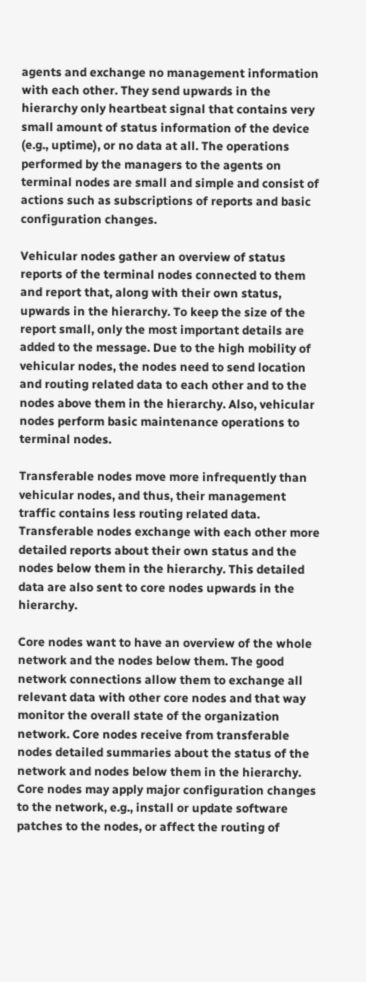agents and exchange no management information with each other. They send upwards in the hierarchy only heartbeat signal that contains very small amount of status information of the device (e.g., uptime), or no data at all. The operations performed by the managers to the agents on terminal nodes are small and simple and consist of actions such as subscriptions of reports and basic configuration changes.

Vehicular nodes gather an overview of status reports of the terminal nodes connected to them and report that, along with their own status, upwards in the hierarchy. To keep the size of the report small, only the most important details are added to the message. Due to the high mobility of vehicular nodes, the nodes need to send location and routing related data to each other and to the nodes above them in the hierarchy. Also, vehicular nodes perform basic maintenance operations to terminal nodes.

Transferable nodes move more infrequently than vehicular nodes, and thus, their management traffic contains less routing related data. Transferable nodes exchange with each other more detailed reports about their own status and the nodes below them in the hierarchy. This detailed data are also sent to core nodes upwards in the hierarchy.

Core nodes want to have an overview of the whole network and the nodes below them. The good network connections allow them to exchange all relevant data with other core nodes and that way monitor the overall state of the organization network. Core nodes receive from transferable nodes detailed summaries about the status of the network and nodes below them in the hierarchy. Core nodes may apply major configuration changes to the network, e.g., install or update software patches to the nodes, or affect the routing of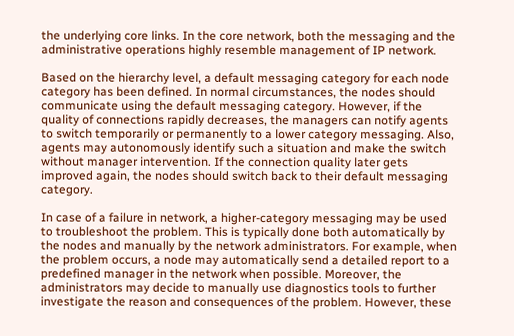the underlying core links. In the core network, both the messaging and the administrative operations highly resemble management of IP network.

Based on the hierarchy level, a default messaging category for each node category has been defined. In normal circumstances, the nodes should communicate using the default messaging category. However, if the quality of connections rapidly decreases, the managers can notify agents to switch temporarily or permanently to a lower category messaging. Also, agents may autonomously identify such a situation and make the switch without manager intervention. If the connection quality later gets improved again, the nodes should switch back to their default messaging category.

In case of a failure in network, a higher-category messaging may be used to troubleshoot the problem. This is typically done both automatically by the nodes and manually by the network administrators. For example, when the problem occurs, a node may automatically send a detailed report to a predefined manager in the network when possible. Moreover, the administrators may decide to manually use diagnostics tools to further investigate the reason and consequences of the problem. However, these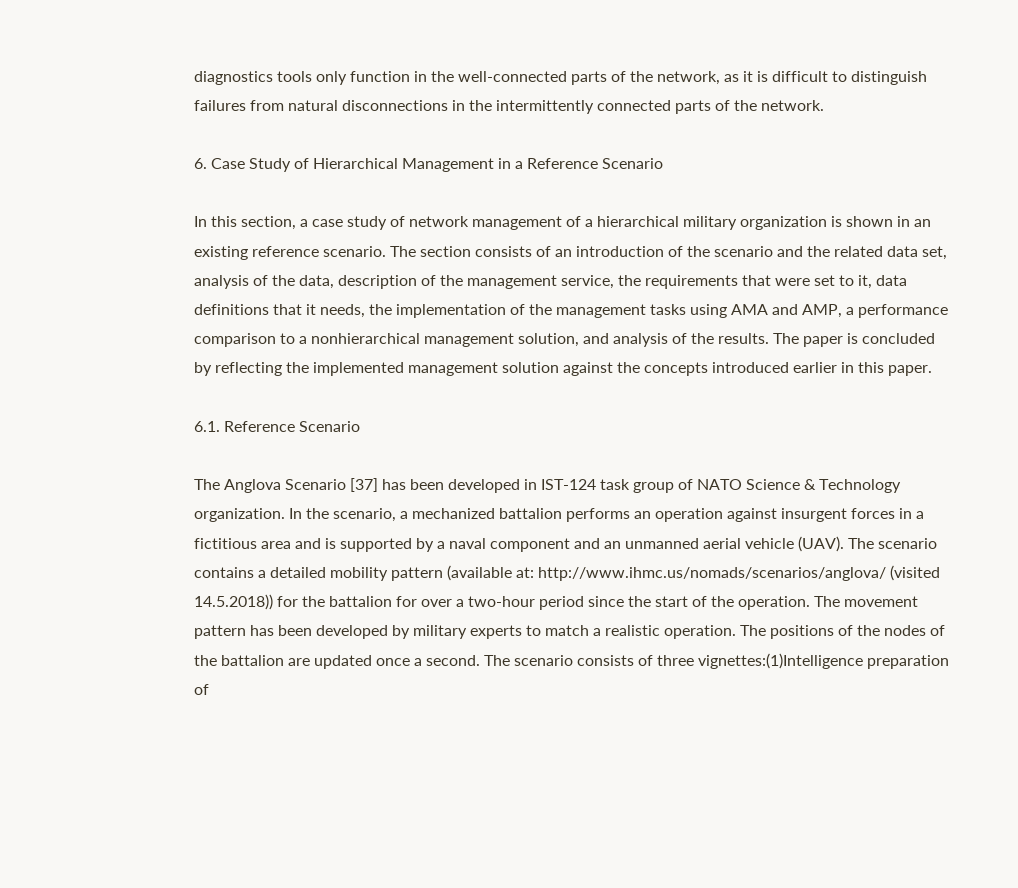diagnostics tools only function in the well-connected parts of the network, as it is difficult to distinguish failures from natural disconnections in the intermittently connected parts of the network.

6. Case Study of Hierarchical Management in a Reference Scenario

In this section, a case study of network management of a hierarchical military organization is shown in an existing reference scenario. The section consists of an introduction of the scenario and the related data set, analysis of the data, description of the management service, the requirements that were set to it, data definitions that it needs, the implementation of the management tasks using AMA and AMP, a performance comparison to a nonhierarchical management solution, and analysis of the results. The paper is concluded by reflecting the implemented management solution against the concepts introduced earlier in this paper.

6.1. Reference Scenario

The Anglova Scenario [37] has been developed in IST-124 task group of NATO Science & Technology organization. In the scenario, a mechanized battalion performs an operation against insurgent forces in a fictitious area and is supported by a naval component and an unmanned aerial vehicle (UAV). The scenario contains a detailed mobility pattern (available at: http://www.ihmc.us/nomads/scenarios/anglova/ (visited 14.5.2018)) for the battalion for over a two-hour period since the start of the operation. The movement pattern has been developed by military experts to match a realistic operation. The positions of the nodes of the battalion are updated once a second. The scenario consists of three vignettes:(1)Intelligence preparation of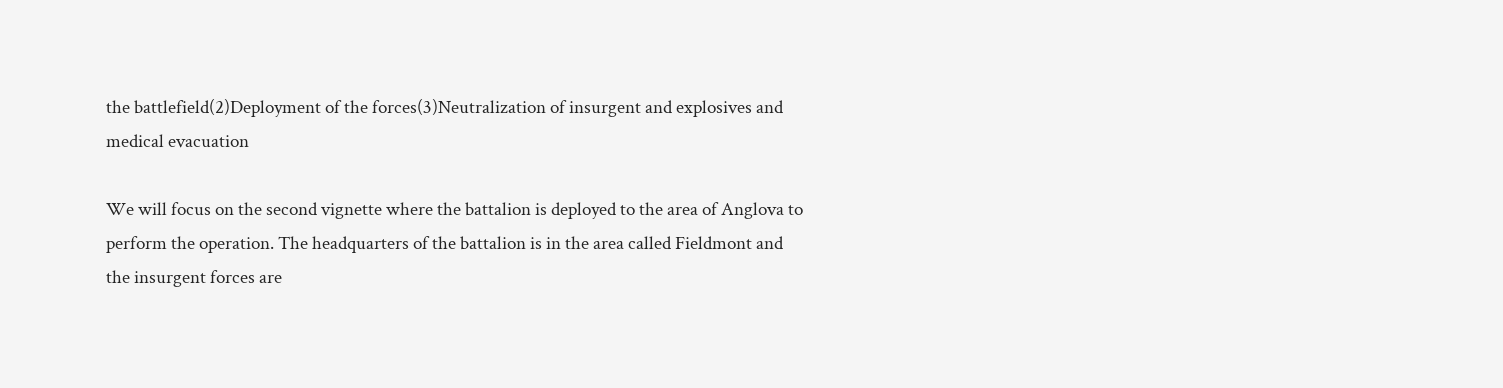the battlefield(2)Deployment of the forces(3)Neutralization of insurgent and explosives and medical evacuation

We will focus on the second vignette where the battalion is deployed to the area of Anglova to perform the operation. The headquarters of the battalion is in the area called Fieldmont and the insurgent forces are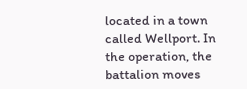located in a town called Wellport. In the operation, the battalion moves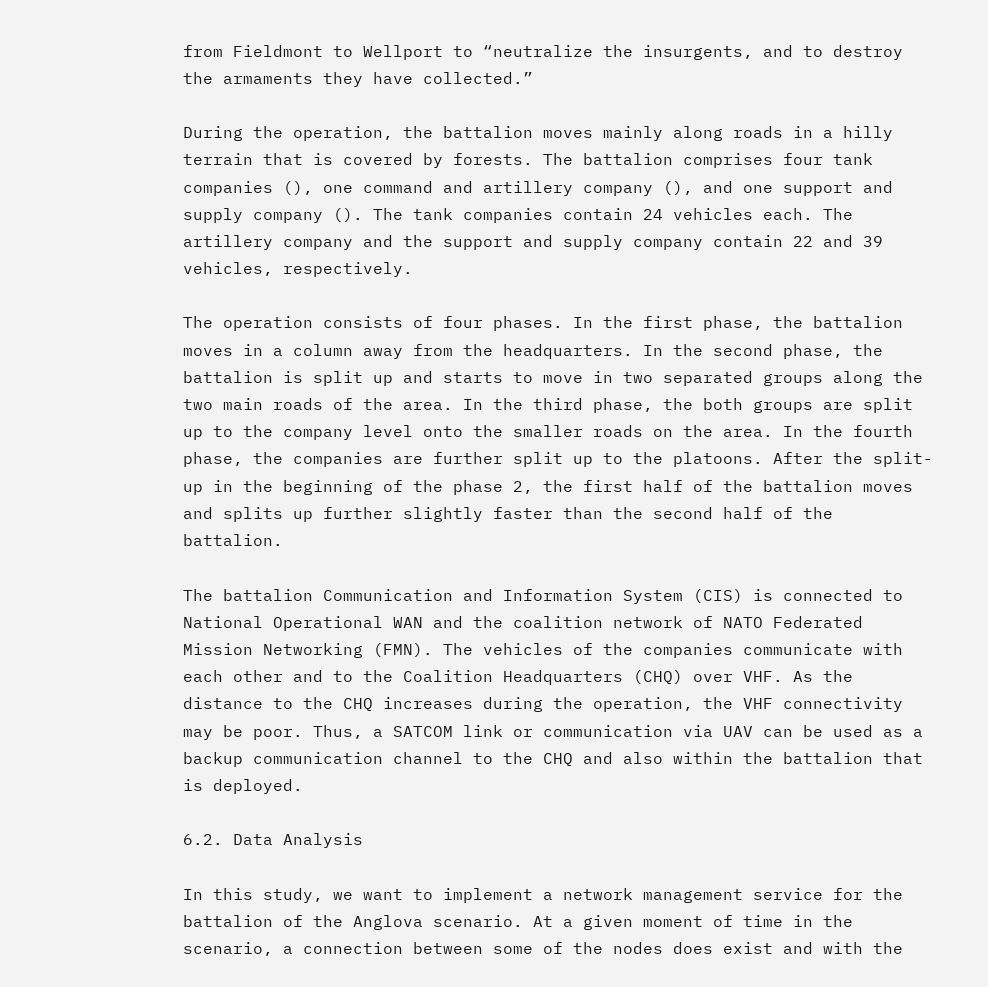from Fieldmont to Wellport to “neutralize the insurgents, and to destroy the armaments they have collected.”

During the operation, the battalion moves mainly along roads in a hilly terrain that is covered by forests. The battalion comprises four tank companies (), one command and artillery company (), and one support and supply company (). The tank companies contain 24 vehicles each. The artillery company and the support and supply company contain 22 and 39 vehicles, respectively.

The operation consists of four phases. In the first phase, the battalion moves in a column away from the headquarters. In the second phase, the battalion is split up and starts to move in two separated groups along the two main roads of the area. In the third phase, the both groups are split up to the company level onto the smaller roads on the area. In the fourth phase, the companies are further split up to the platoons. After the split-up in the beginning of the phase 2, the first half of the battalion moves and splits up further slightly faster than the second half of the battalion.

The battalion Communication and Information System (CIS) is connected to National Operational WAN and the coalition network of NATO Federated Mission Networking (FMN). The vehicles of the companies communicate with each other and to the Coalition Headquarters (CHQ) over VHF. As the distance to the CHQ increases during the operation, the VHF connectivity may be poor. Thus, a SATCOM link or communication via UAV can be used as a backup communication channel to the CHQ and also within the battalion that is deployed.

6.2. Data Analysis

In this study, we want to implement a network management service for the battalion of the Anglova scenario. At a given moment of time in the scenario, a connection between some of the nodes does exist and with the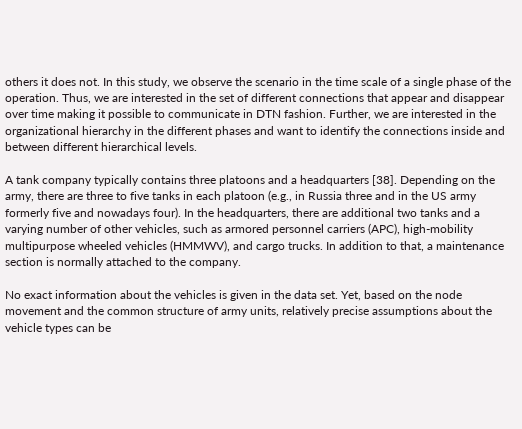others it does not. In this study, we observe the scenario in the time scale of a single phase of the operation. Thus, we are interested in the set of different connections that appear and disappear over time making it possible to communicate in DTN fashion. Further, we are interested in the organizational hierarchy in the different phases and want to identify the connections inside and between different hierarchical levels.

A tank company typically contains three platoons and a headquarters [38]. Depending on the army, there are three to five tanks in each platoon (e.g., in Russia three and in the US army formerly five and nowadays four). In the headquarters, there are additional two tanks and a varying number of other vehicles, such as armored personnel carriers (APC), high-mobility multipurpose wheeled vehicles (HMMWV), and cargo trucks. In addition to that, a maintenance section is normally attached to the company.

No exact information about the vehicles is given in the data set. Yet, based on the node movement and the common structure of army units, relatively precise assumptions about the vehicle types can be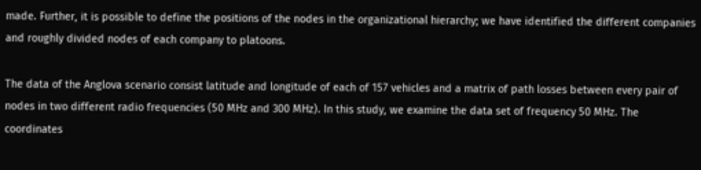made. Further, it is possible to define the positions of the nodes in the organizational hierarchy; we have identified the different companies and roughly divided nodes of each company to platoons.

The data of the Anglova scenario consist latitude and longitude of each of 157 vehicles and a matrix of path losses between every pair of nodes in two different radio frequencies (50 MHz and 300 MHz). In this study, we examine the data set of frequency 50 MHz. The coordinates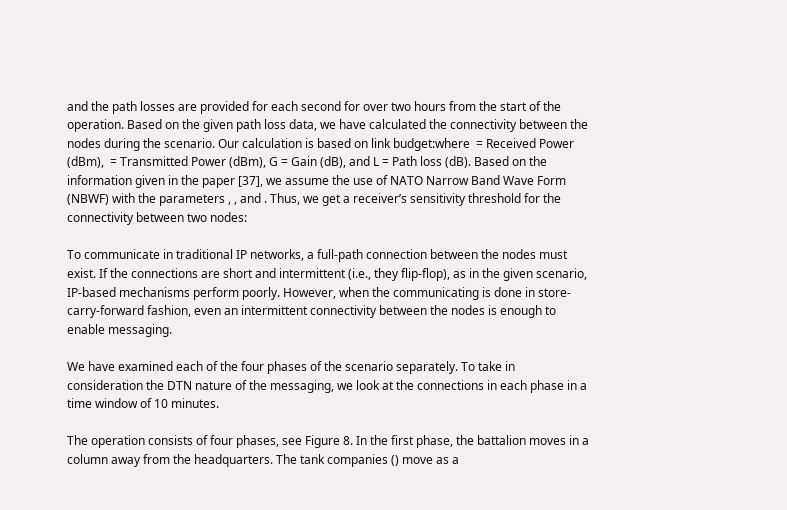and the path losses are provided for each second for over two hours from the start of the operation. Based on the given path loss data, we have calculated the connectivity between the nodes during the scenario. Our calculation is based on link budget:where  = Received Power (dBm),  = Transmitted Power (dBm), G = Gain (dB), and L = Path loss (dB). Based on the information given in the paper [37], we assume the use of NATO Narrow Band Wave Form (NBWF) with the parameters , , and . Thus, we get a receiver’s sensitivity threshold for the connectivity between two nodes:

To communicate in traditional IP networks, a full-path connection between the nodes must exist. If the connections are short and intermittent (i.e., they flip-flop), as in the given scenario, IP-based mechanisms perform poorly. However, when the communicating is done in store-carry-forward fashion, even an intermittent connectivity between the nodes is enough to enable messaging.

We have examined each of the four phases of the scenario separately. To take in consideration the DTN nature of the messaging, we look at the connections in each phase in a time window of 10 minutes.

The operation consists of four phases, see Figure 8. In the first phase, the battalion moves in a column away from the headquarters. The tank companies () move as a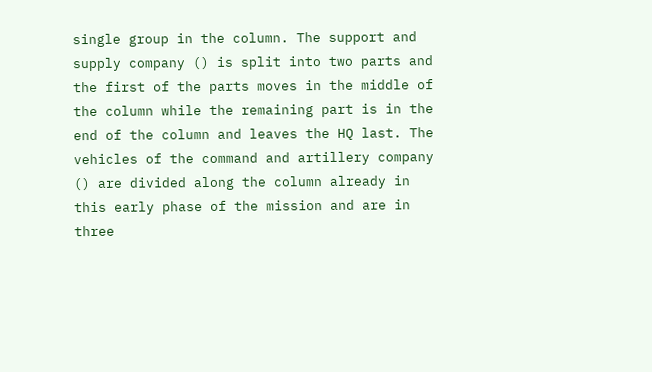single group in the column. The support and supply company () is split into two parts and the first of the parts moves in the middle of the column while the remaining part is in the end of the column and leaves the HQ last. The vehicles of the command and artillery company () are divided along the column already in this early phase of the mission and are in three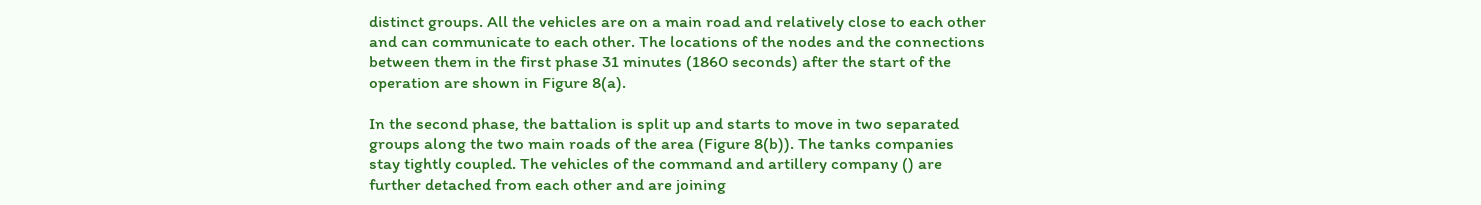distinct groups. All the vehicles are on a main road and relatively close to each other and can communicate to each other. The locations of the nodes and the connections between them in the first phase 31 minutes (1860 seconds) after the start of the operation are shown in Figure 8(a).

In the second phase, the battalion is split up and starts to move in two separated groups along the two main roads of the area (Figure 8(b)). The tanks companies stay tightly coupled. The vehicles of the command and artillery company () are further detached from each other and are joining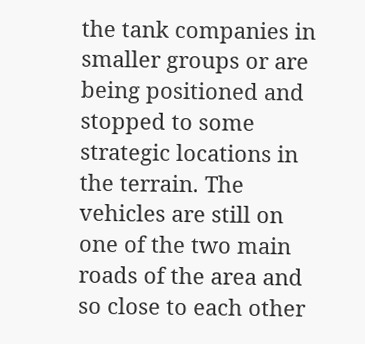the tank companies in smaller groups or are being positioned and stopped to some strategic locations in the terrain. The vehicles are still on one of the two main roads of the area and so close to each other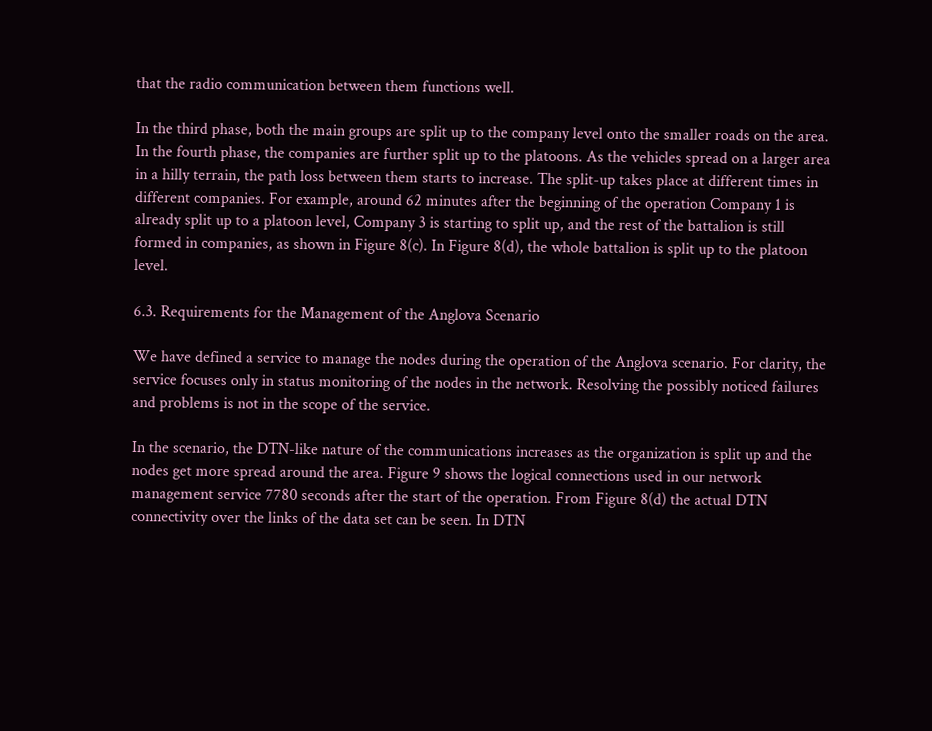that the radio communication between them functions well.

In the third phase, both the main groups are split up to the company level onto the smaller roads on the area. In the fourth phase, the companies are further split up to the platoons. As the vehicles spread on a larger area in a hilly terrain, the path loss between them starts to increase. The split-up takes place at different times in different companies. For example, around 62 minutes after the beginning of the operation Company 1 is already split up to a platoon level, Company 3 is starting to split up, and the rest of the battalion is still formed in companies, as shown in Figure 8(c). In Figure 8(d), the whole battalion is split up to the platoon level.

6.3. Requirements for the Management of the Anglova Scenario

We have defined a service to manage the nodes during the operation of the Anglova scenario. For clarity, the service focuses only in status monitoring of the nodes in the network. Resolving the possibly noticed failures and problems is not in the scope of the service.

In the scenario, the DTN-like nature of the communications increases as the organization is split up and the nodes get more spread around the area. Figure 9 shows the logical connections used in our network management service 7780 seconds after the start of the operation. From Figure 8(d) the actual DTN connectivity over the links of the data set can be seen. In DTN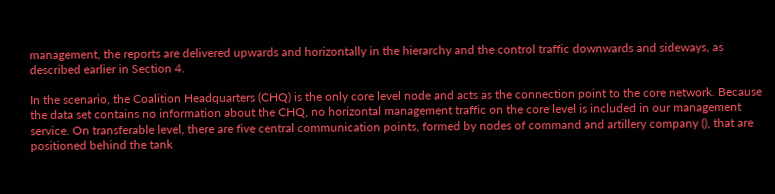management, the reports are delivered upwards and horizontally in the hierarchy and the control traffic downwards and sideways, as described earlier in Section 4.

In the scenario, the Coalition Headquarters (CHQ) is the only core level node and acts as the connection point to the core network. Because the data set contains no information about the CHQ, no horizontal management traffic on the core level is included in our management service. On transferable level, there are five central communication points, formed by nodes of command and artillery company (), that are positioned behind the tank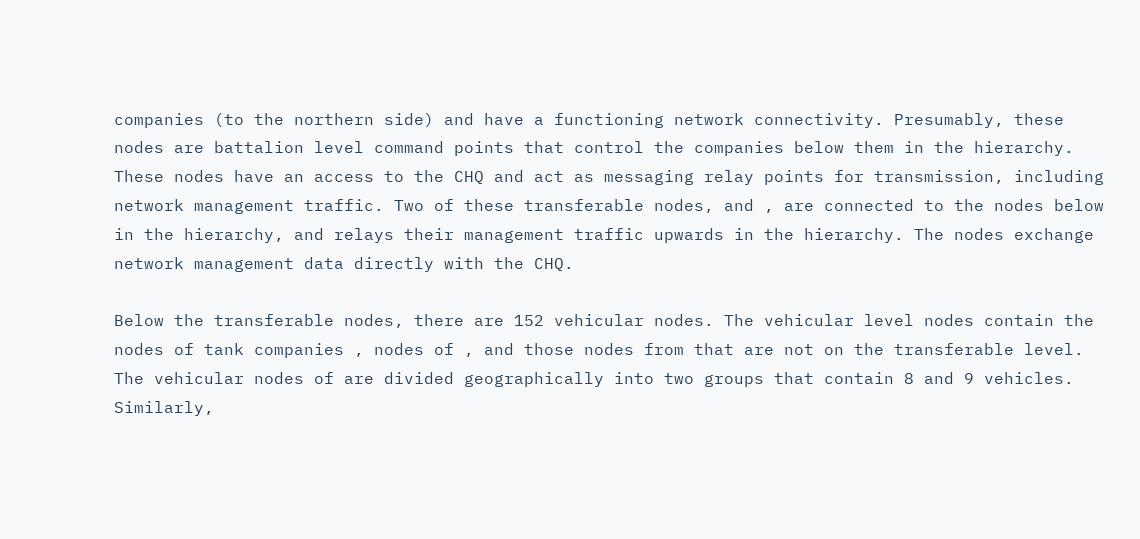companies (to the northern side) and have a functioning network connectivity. Presumably, these nodes are battalion level command points that control the companies below them in the hierarchy. These nodes have an access to the CHQ and act as messaging relay points for transmission, including network management traffic. Two of these transferable nodes, and , are connected to the nodes below in the hierarchy, and relays their management traffic upwards in the hierarchy. The nodes exchange network management data directly with the CHQ.

Below the transferable nodes, there are 152 vehicular nodes. The vehicular level nodes contain the nodes of tank companies , nodes of , and those nodes from that are not on the transferable level. The vehicular nodes of are divided geographically into two groups that contain 8 and 9 vehicles. Similarly,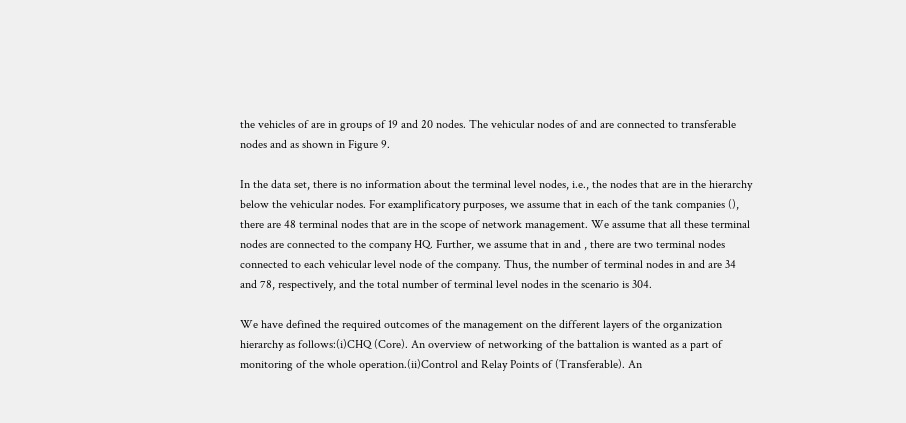the vehicles of are in groups of 19 and 20 nodes. The vehicular nodes of and are connected to transferable nodes and as shown in Figure 9.

In the data set, there is no information about the terminal level nodes, i.e., the nodes that are in the hierarchy below the vehicular nodes. For examplificatory purposes, we assume that in each of the tank companies (), there are 48 terminal nodes that are in the scope of network management. We assume that all these terminal nodes are connected to the company HQ. Further, we assume that in and , there are two terminal nodes connected to each vehicular level node of the company. Thus, the number of terminal nodes in and are 34 and 78, respectively, and the total number of terminal level nodes in the scenario is 304.

We have defined the required outcomes of the management on the different layers of the organization hierarchy as follows:(i)CHQ (Core). An overview of networking of the battalion is wanted as a part of monitoring of the whole operation.(ii)Control and Relay Points of (Transferable). An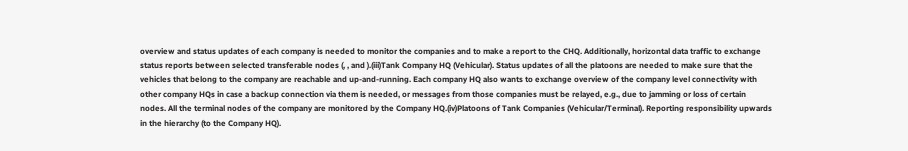overview and status updates of each company is needed to monitor the companies and to make a report to the CHQ. Additionally, horizontal data traffic to exchange status reports between selected transferable nodes (, , and ).(iii)Tank Company HQ (Vehicular). Status updates of all the platoons are needed to make sure that the vehicles that belong to the company are reachable and up-and-running. Each company HQ also wants to exchange overview of the company level connectivity with other company HQs in case a backup connection via them is needed, or messages from those companies must be relayed, e.g., due to jamming or loss of certain nodes. All the terminal nodes of the company are monitored by the Company HQ.(iv)Platoons of Tank Companies (Vehicular/Terminal). Reporting responsibility upwards in the hierarchy (to the Company HQ).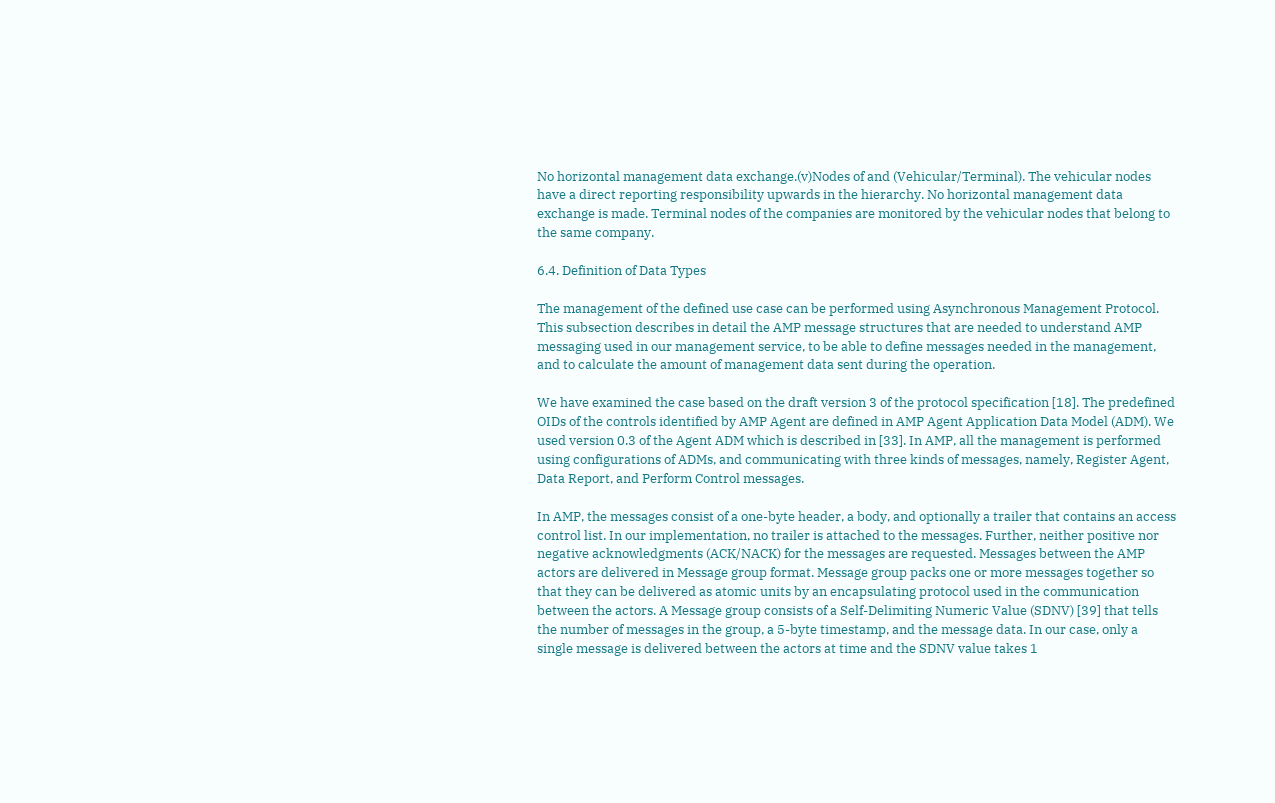No horizontal management data exchange.(v)Nodes of and (Vehicular/Terminal). The vehicular nodes have a direct reporting responsibility upwards in the hierarchy. No horizontal management data exchange is made. Terminal nodes of the companies are monitored by the vehicular nodes that belong to the same company.

6.4. Definition of Data Types

The management of the defined use case can be performed using Asynchronous Management Protocol. This subsection describes in detail the AMP message structures that are needed to understand AMP messaging used in our management service, to be able to define messages needed in the management, and to calculate the amount of management data sent during the operation.

We have examined the case based on the draft version 3 of the protocol specification [18]. The predefined OIDs of the controls identified by AMP Agent are defined in AMP Agent Application Data Model (ADM). We used version 0.3 of the Agent ADM which is described in [33]. In AMP, all the management is performed using configurations of ADMs, and communicating with three kinds of messages, namely, Register Agent, Data Report, and Perform Control messages.

In AMP, the messages consist of a one-byte header, a body, and optionally a trailer that contains an access control list. In our implementation, no trailer is attached to the messages. Further, neither positive nor negative acknowledgments (ACK/NACK) for the messages are requested. Messages between the AMP actors are delivered in Message group format. Message group packs one or more messages together so that they can be delivered as atomic units by an encapsulating protocol used in the communication between the actors. A Message group consists of a Self-Delimiting Numeric Value (SDNV) [39] that tells the number of messages in the group, a 5-byte timestamp, and the message data. In our case, only a single message is delivered between the actors at time and the SDNV value takes 1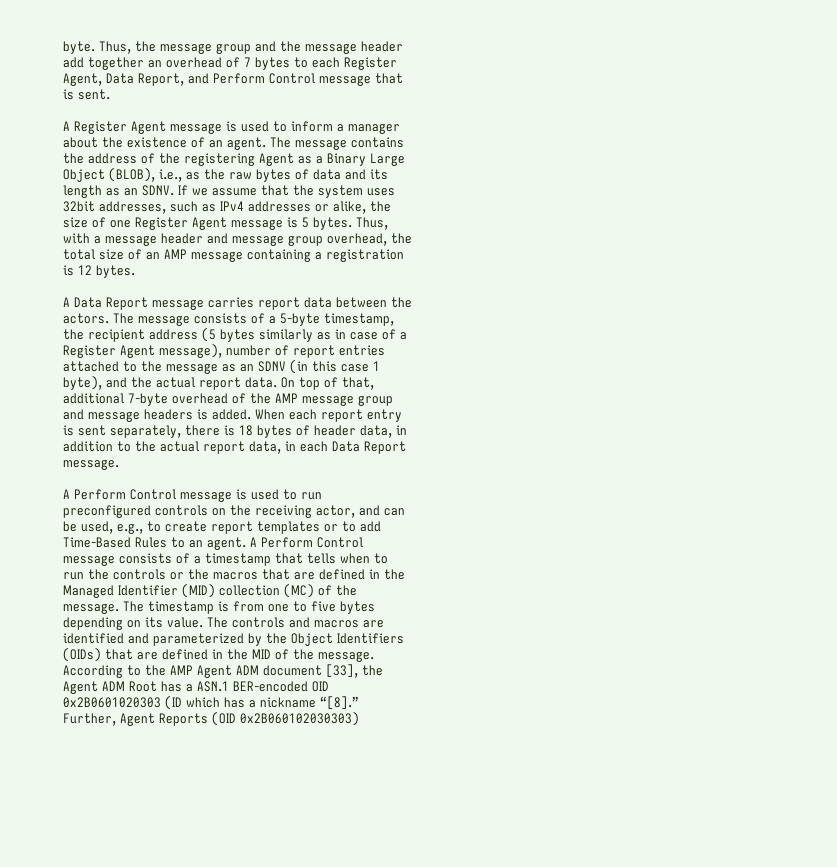byte. Thus, the message group and the message header add together an overhead of 7 bytes to each Register Agent, Data Report, and Perform Control message that is sent.

A Register Agent message is used to inform a manager about the existence of an agent. The message contains the address of the registering Agent as a Binary Large Object (BLOB), i.e., as the raw bytes of data and its length as an SDNV. If we assume that the system uses 32bit addresses, such as IPv4 addresses or alike, the size of one Register Agent message is 5 bytes. Thus, with a message header and message group overhead, the total size of an AMP message containing a registration is 12 bytes.

A Data Report message carries report data between the actors. The message consists of a 5-byte timestamp, the recipient address (5 bytes similarly as in case of a Register Agent message), number of report entries attached to the message as an SDNV (in this case 1 byte), and the actual report data. On top of that, additional 7-byte overhead of the AMP message group and message headers is added. When each report entry is sent separately, there is 18 bytes of header data, in addition to the actual report data, in each Data Report message.

A Perform Control message is used to run preconfigured controls on the receiving actor, and can be used, e.g., to create report templates or to add Time-Based Rules to an agent. A Perform Control message consists of a timestamp that tells when to run the controls or the macros that are defined in the Managed Identifier (MID) collection (MC) of the message. The timestamp is from one to five bytes depending on its value. The controls and macros are identified and parameterized by the Object Identifiers (OIDs) that are defined in the MID of the message. According to the AMP Agent ADM document [33], the Agent ADM Root has a ASN.1 BER-encoded OID 0x2B0601020303 (ID which has a nickname “[8].” Further, Agent Reports (OID 0x2B060102030303)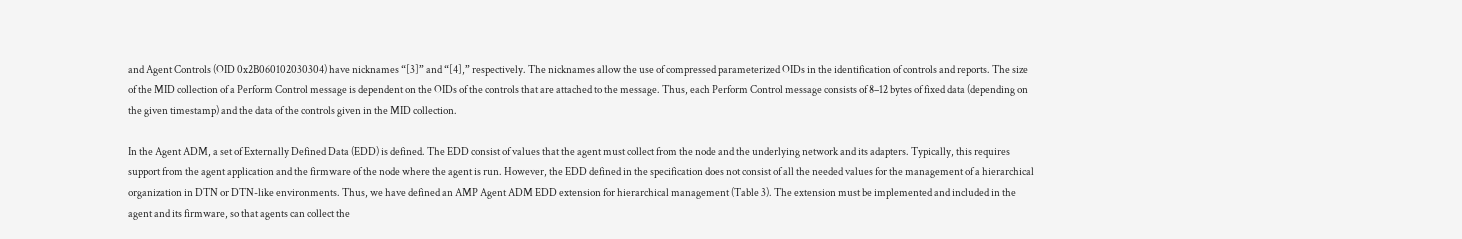and Agent Controls (OID 0x2B060102030304) have nicknames “[3]” and “[4],” respectively. The nicknames allow the use of compressed parameterized OIDs in the identification of controls and reports. The size of the MID collection of a Perform Control message is dependent on the OIDs of the controls that are attached to the message. Thus, each Perform Control message consists of 8–12 bytes of fixed data (depending on the given timestamp) and the data of the controls given in the MID collection.

In the Agent ADM, a set of Externally Defined Data (EDD) is defined. The EDD consist of values that the agent must collect from the node and the underlying network and its adapters. Typically, this requires support from the agent application and the firmware of the node where the agent is run. However, the EDD defined in the specification does not consist of all the needed values for the management of a hierarchical organization in DTN or DTN-like environments. Thus, we have defined an AMP Agent ADM EDD extension for hierarchical management (Table 3). The extension must be implemented and included in the agent and its firmware, so that agents can collect the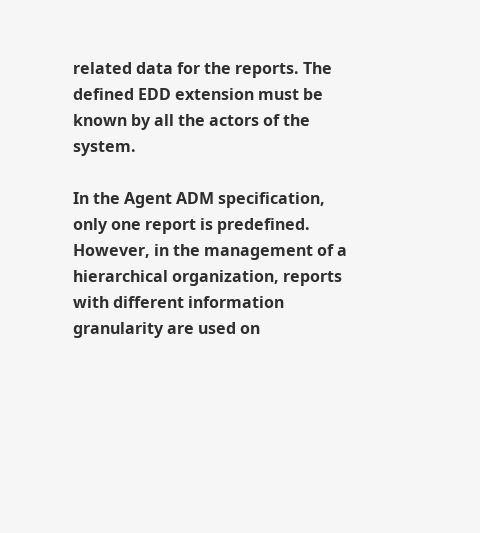related data for the reports. The defined EDD extension must be known by all the actors of the system.

In the Agent ADM specification, only one report is predefined. However, in the management of a hierarchical organization, reports with different information granularity are used on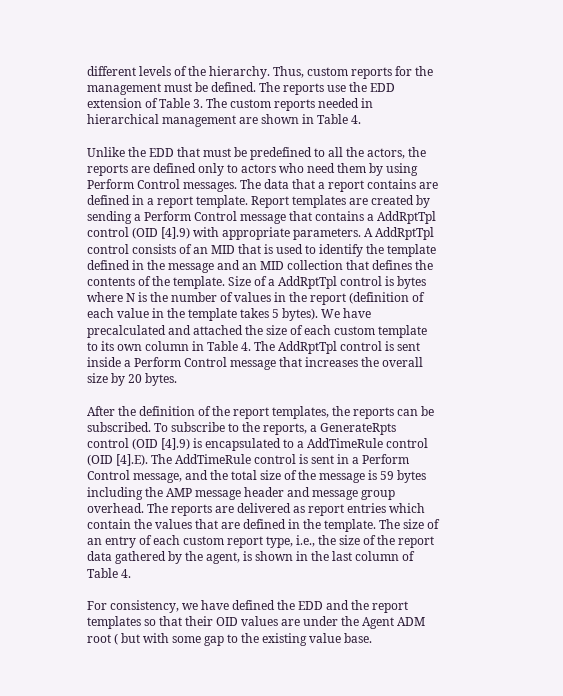different levels of the hierarchy. Thus, custom reports for the management must be defined. The reports use the EDD extension of Table 3. The custom reports needed in hierarchical management are shown in Table 4.

Unlike the EDD that must be predefined to all the actors, the reports are defined only to actors who need them by using Perform Control messages. The data that a report contains are defined in a report template. Report templates are created by sending a Perform Control message that contains a AddRptTpl control (OID [4].9) with appropriate parameters. A AddRptTpl control consists of an MID that is used to identify the template defined in the message and an MID collection that defines the contents of the template. Size of a AddRptTpl control is bytes where N is the number of values in the report (definition of each value in the template takes 5 bytes). We have precalculated and attached the size of each custom template to its own column in Table 4. The AddRptTpl control is sent inside a Perform Control message that increases the overall size by 20 bytes.

After the definition of the report templates, the reports can be subscribed. To subscribe to the reports, a GenerateRpts control (OID [4].9) is encapsulated to a AddTimeRule control (OID [4].E). The AddTimeRule control is sent in a Perform Control message, and the total size of the message is 59 bytes including the AMP message header and message group overhead. The reports are delivered as report entries which contain the values that are defined in the template. The size of an entry of each custom report type, i.e., the size of the report data gathered by the agent, is shown in the last column of Table 4.

For consistency, we have defined the EDD and the report templates so that their OID values are under the Agent ADM root ( but with some gap to the existing value base.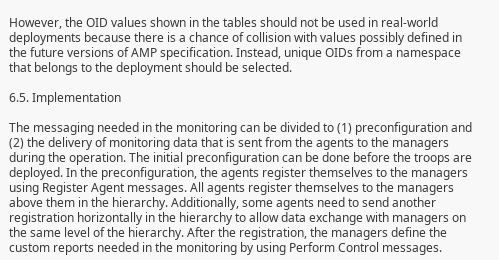However, the OID values shown in the tables should not be used in real-world deployments because there is a chance of collision with values possibly defined in the future versions of AMP specification. Instead, unique OIDs from a namespace that belongs to the deployment should be selected.

6.5. Implementation

The messaging needed in the monitoring can be divided to (1) preconfiguration and (2) the delivery of monitoring data that is sent from the agents to the managers during the operation. The initial preconfiguration can be done before the troops are deployed. In the preconfiguration, the agents register themselves to the managers using Register Agent messages. All agents register themselves to the managers above them in the hierarchy. Additionally, some agents need to send another registration horizontally in the hierarchy to allow data exchange with managers on the same level of the hierarchy. After the registration, the managers define the custom reports needed in the monitoring by using Perform Control messages.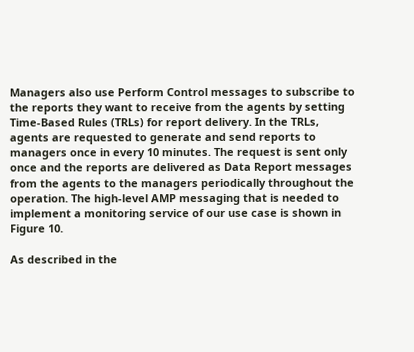Managers also use Perform Control messages to subscribe to the reports they want to receive from the agents by setting Time-Based Rules (TRLs) for report delivery. In the TRLs, agents are requested to generate and send reports to managers once in every 10 minutes. The request is sent only once and the reports are delivered as Data Report messages from the agents to the managers periodically throughout the operation. The high-level AMP messaging that is needed to implement a monitoring service of our use case is shown in Figure 10.

As described in the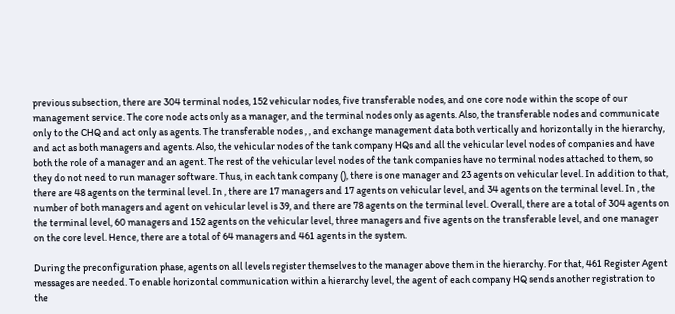previous subsection, there are 304 terminal nodes, 152 vehicular nodes, five transferable nodes, and one core node within the scope of our management service. The core node acts only as a manager, and the terminal nodes only as agents. Also, the transferable nodes and communicate only to the CHQ and act only as agents. The transferable nodes , , and exchange management data both vertically and horizontally in the hierarchy, and act as both managers and agents. Also, the vehicular nodes of the tank company HQs and all the vehicular level nodes of companies and have both the role of a manager and an agent. The rest of the vehicular level nodes of the tank companies have no terminal nodes attached to them, so they do not need to run manager software. Thus, in each tank company (), there is one manager and 23 agents on vehicular level. In addition to that, there are 48 agents on the terminal level. In , there are 17 managers and 17 agents on vehicular level, and 34 agents on the terminal level. In , the number of both managers and agent on vehicular level is 39, and there are 78 agents on the terminal level. Overall, there are a total of 304 agents on the terminal level, 60 managers and 152 agents on the vehicular level, three managers and five agents on the transferable level, and one manager on the core level. Hence, there are a total of 64 managers and 461 agents in the system.

During the preconfiguration phase, agents on all levels register themselves to the manager above them in the hierarchy. For that, 461 Register Agent messages are needed. To enable horizontal communication within a hierarchy level, the agent of each company HQ sends another registration to the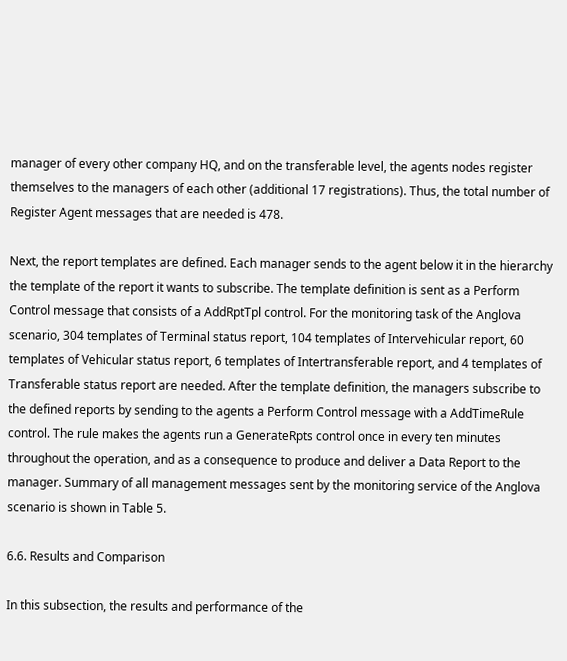manager of every other company HQ, and on the transferable level, the agents nodes register themselves to the managers of each other (additional 17 registrations). Thus, the total number of Register Agent messages that are needed is 478.

Next, the report templates are defined. Each manager sends to the agent below it in the hierarchy the template of the report it wants to subscribe. The template definition is sent as a Perform Control message that consists of a AddRptTpl control. For the monitoring task of the Anglova scenario, 304 templates of Terminal status report, 104 templates of Intervehicular report, 60 templates of Vehicular status report, 6 templates of Intertransferable report, and 4 templates of Transferable status report are needed. After the template definition, the managers subscribe to the defined reports by sending to the agents a Perform Control message with a AddTimeRule control. The rule makes the agents run a GenerateRpts control once in every ten minutes throughout the operation, and as a consequence to produce and deliver a Data Report to the manager. Summary of all management messages sent by the monitoring service of the Anglova scenario is shown in Table 5.

6.6. Results and Comparison

In this subsection, the results and performance of the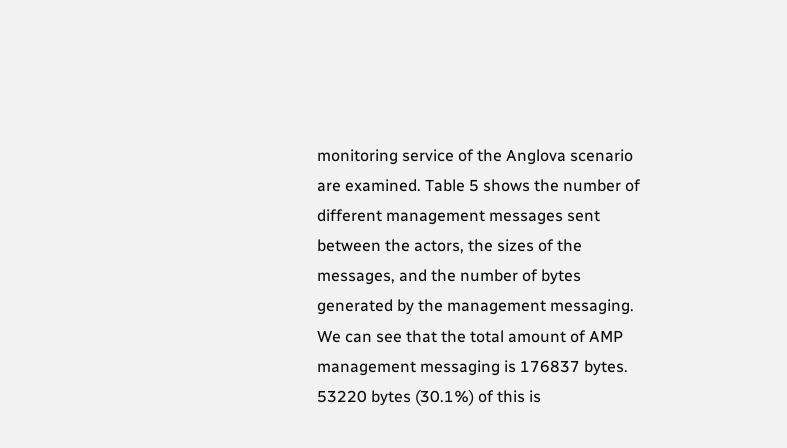monitoring service of the Anglova scenario are examined. Table 5 shows the number of different management messages sent between the actors, the sizes of the messages, and the number of bytes generated by the management messaging. We can see that the total amount of AMP management messaging is 176837 bytes. 53220 bytes (30.1%) of this is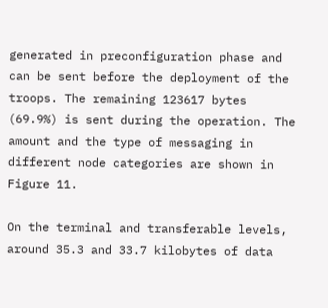generated in preconfiguration phase and can be sent before the deployment of the troops. The remaining 123617 bytes (69.9%) is sent during the operation. The amount and the type of messaging in different node categories are shown in Figure 11.

On the terminal and transferable levels, around 35.3 and 33.7 kilobytes of data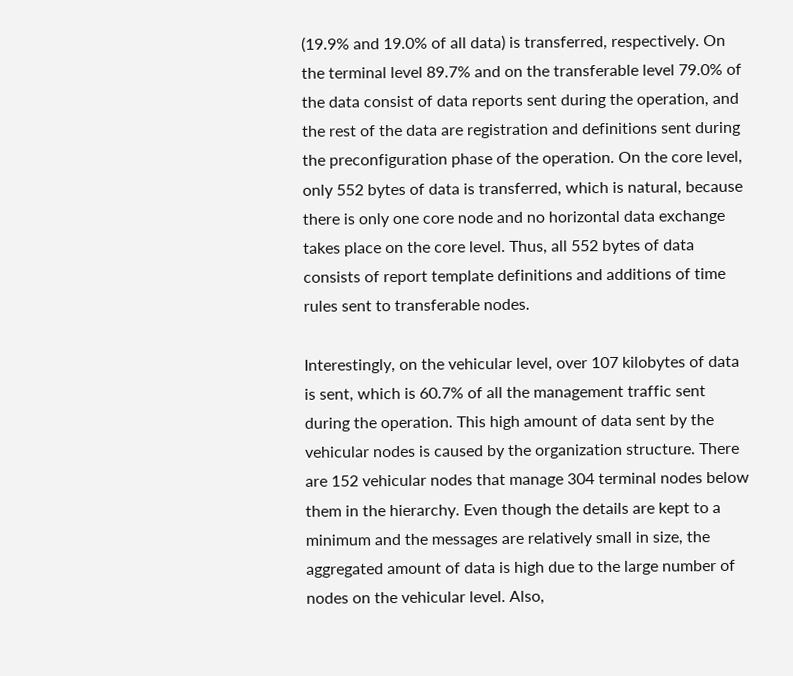(19.9% and 19.0% of all data) is transferred, respectively. On the terminal level 89.7% and on the transferable level 79.0% of the data consist of data reports sent during the operation, and the rest of the data are registration and definitions sent during the preconfiguration phase of the operation. On the core level, only 552 bytes of data is transferred, which is natural, because there is only one core node and no horizontal data exchange takes place on the core level. Thus, all 552 bytes of data consists of report template definitions and additions of time rules sent to transferable nodes.

Interestingly, on the vehicular level, over 107 kilobytes of data is sent, which is 60.7% of all the management traffic sent during the operation. This high amount of data sent by the vehicular nodes is caused by the organization structure. There are 152 vehicular nodes that manage 304 terminal nodes below them in the hierarchy. Even though the details are kept to a minimum and the messages are relatively small in size, the aggregated amount of data is high due to the large number of nodes on the vehicular level. Also,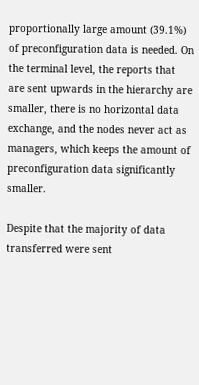proportionally large amount (39.1%) of preconfiguration data is needed. On the terminal level, the reports that are sent upwards in the hierarchy are smaller, there is no horizontal data exchange, and the nodes never act as managers, which keeps the amount of preconfiguration data significantly smaller.

Despite that the majority of data transferred were sent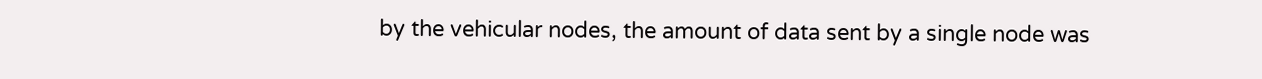by the vehicular nodes, the amount of data sent by a single node was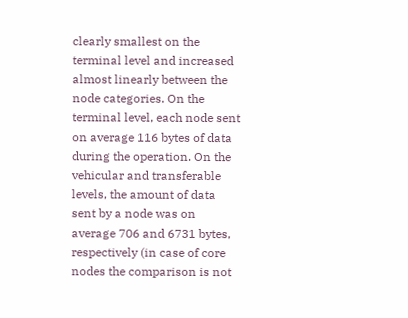clearly smallest on the terminal level and increased almost linearly between the node categories. On the terminal level, each node sent on average 116 bytes of data during the operation. On the vehicular and transferable levels, the amount of data sent by a node was on average 706 and 6731 bytes, respectively (in case of core nodes the comparison is not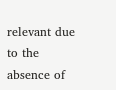relevant due to the absence of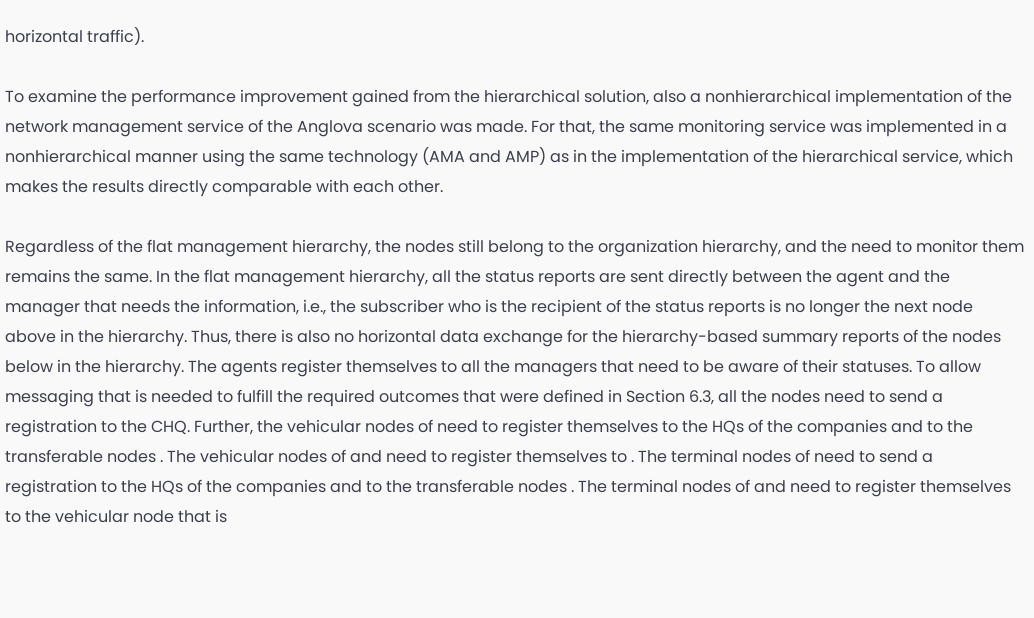horizontal traffic).

To examine the performance improvement gained from the hierarchical solution, also a nonhierarchical implementation of the network management service of the Anglova scenario was made. For that, the same monitoring service was implemented in a nonhierarchical manner using the same technology (AMA and AMP) as in the implementation of the hierarchical service, which makes the results directly comparable with each other.

Regardless of the flat management hierarchy, the nodes still belong to the organization hierarchy, and the need to monitor them remains the same. In the flat management hierarchy, all the status reports are sent directly between the agent and the manager that needs the information, i.e., the subscriber who is the recipient of the status reports is no longer the next node above in the hierarchy. Thus, there is also no horizontal data exchange for the hierarchy-based summary reports of the nodes below in the hierarchy. The agents register themselves to all the managers that need to be aware of their statuses. To allow messaging that is needed to fulfill the required outcomes that were defined in Section 6.3, all the nodes need to send a registration to the CHQ. Further, the vehicular nodes of need to register themselves to the HQs of the companies and to the transferable nodes . The vehicular nodes of and need to register themselves to . The terminal nodes of need to send a registration to the HQs of the companies and to the transferable nodes . The terminal nodes of and need to register themselves to the vehicular node that is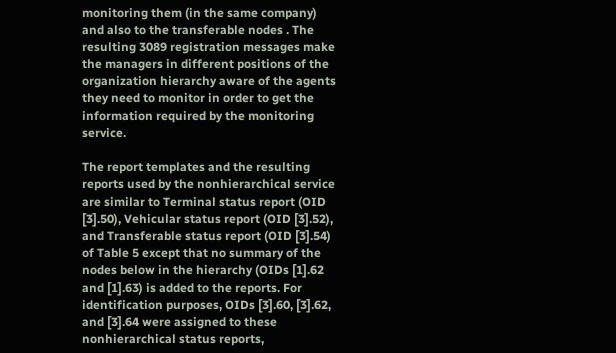monitoring them (in the same company) and also to the transferable nodes . The resulting 3089 registration messages make the managers in different positions of the organization hierarchy aware of the agents they need to monitor in order to get the information required by the monitoring service.

The report templates and the resulting reports used by the nonhierarchical service are similar to Terminal status report (OID [3].50), Vehicular status report (OID [3].52), and Transferable status report (OID [3].54) of Table 5 except that no summary of the nodes below in the hierarchy (OIDs [1].62 and [1].63) is added to the reports. For identification purposes, OIDs [3].60, [3].62, and [3].64 were assigned to these nonhierarchical status reports,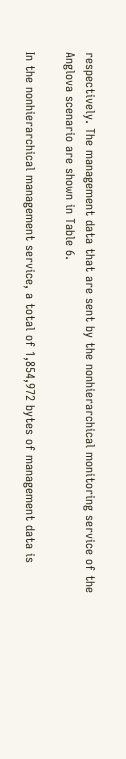respectively. The management data that are sent by the nonhierarchical monitoring service of the Anglova scenario are shown in Table 6.

In the nonhierarchical management service, a total of 1,854,972 bytes of management data is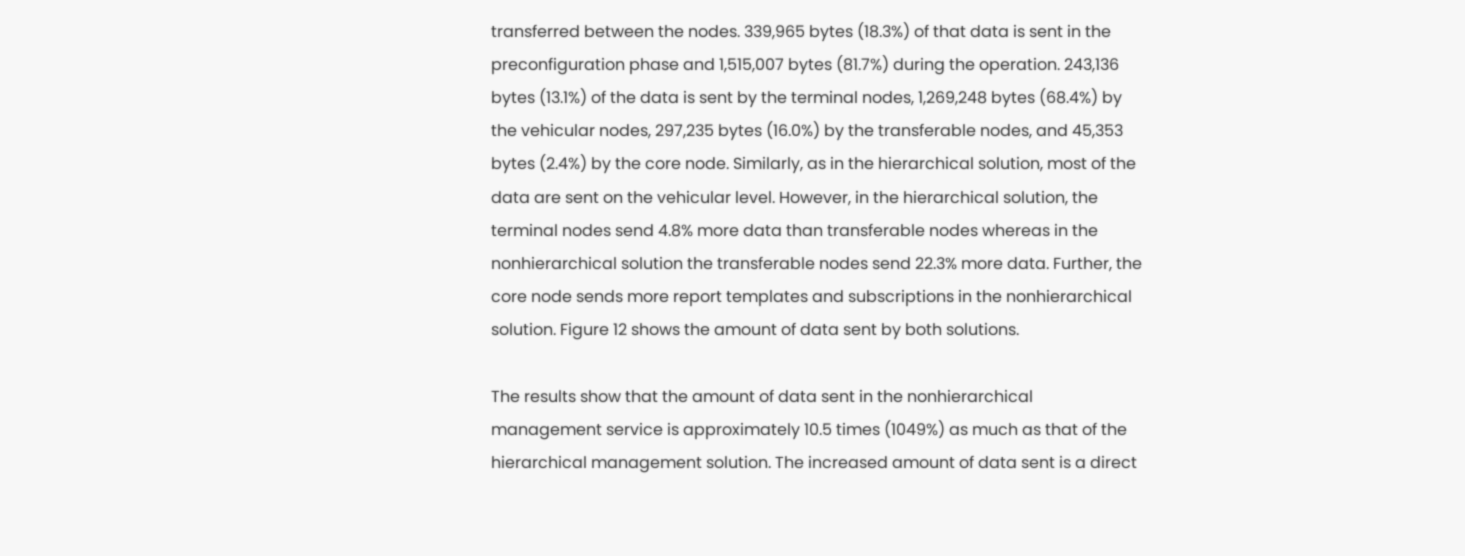transferred between the nodes. 339,965 bytes (18.3%) of that data is sent in the preconfiguration phase and 1,515,007 bytes (81.7%) during the operation. 243,136 bytes (13.1%) of the data is sent by the terminal nodes, 1,269,248 bytes (68.4%) by the vehicular nodes, 297,235 bytes (16.0%) by the transferable nodes, and 45,353 bytes (2.4%) by the core node. Similarly, as in the hierarchical solution, most of the data are sent on the vehicular level. However, in the hierarchical solution, the terminal nodes send 4.8% more data than transferable nodes whereas in the nonhierarchical solution the transferable nodes send 22.3% more data. Further, the core node sends more report templates and subscriptions in the nonhierarchical solution. Figure 12 shows the amount of data sent by both solutions.

The results show that the amount of data sent in the nonhierarchical management service is approximately 10.5 times (1049%) as much as that of the hierarchical management solution. The increased amount of data sent is a direct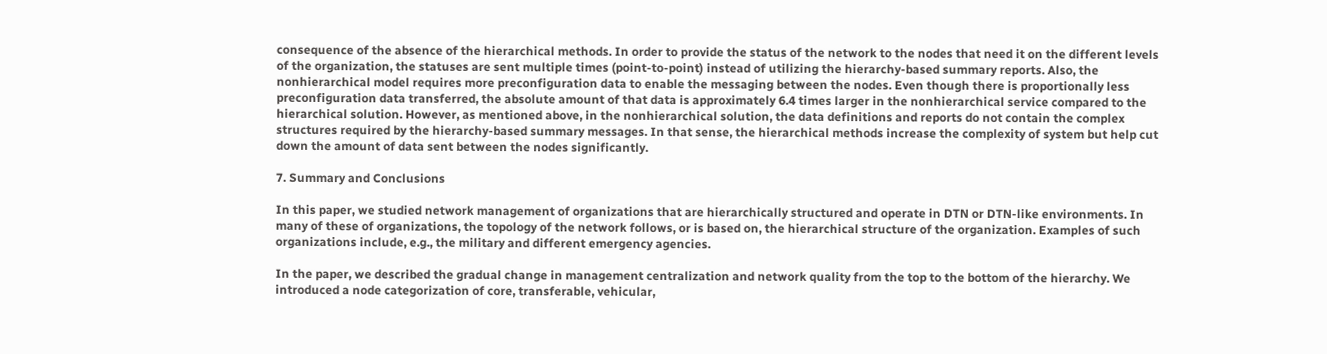consequence of the absence of the hierarchical methods. In order to provide the status of the network to the nodes that need it on the different levels of the organization, the statuses are sent multiple times (point-to-point) instead of utilizing the hierarchy-based summary reports. Also, the nonhierarchical model requires more preconfiguration data to enable the messaging between the nodes. Even though there is proportionally less preconfiguration data transferred, the absolute amount of that data is approximately 6.4 times larger in the nonhierarchical service compared to the hierarchical solution. However, as mentioned above, in the nonhierarchical solution, the data definitions and reports do not contain the complex structures required by the hierarchy-based summary messages. In that sense, the hierarchical methods increase the complexity of system but help cut down the amount of data sent between the nodes significantly.

7. Summary and Conclusions

In this paper, we studied network management of organizations that are hierarchically structured and operate in DTN or DTN-like environments. In many of these of organizations, the topology of the network follows, or is based on, the hierarchical structure of the organization. Examples of such organizations include, e.g., the military and different emergency agencies.

In the paper, we described the gradual change in management centralization and network quality from the top to the bottom of the hierarchy. We introduced a node categorization of core, transferable, vehicular,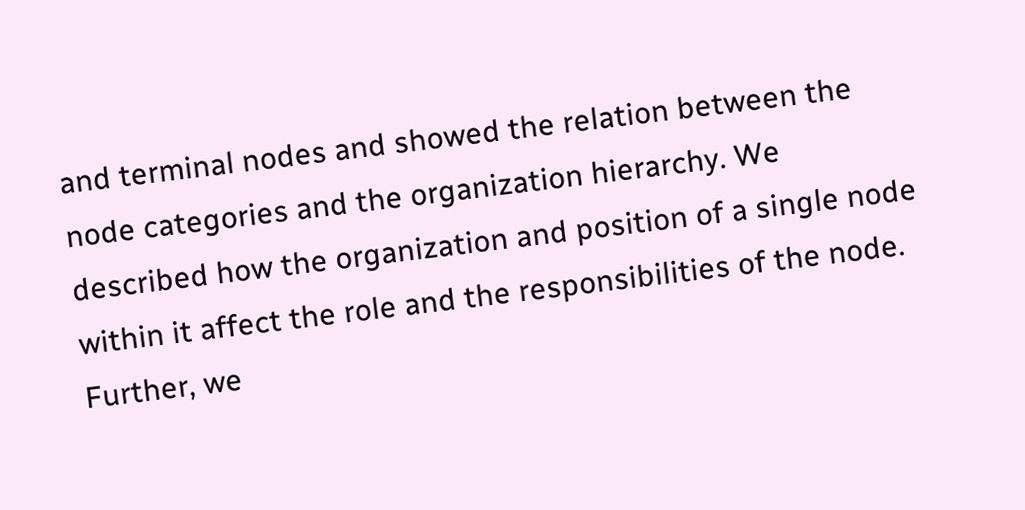and terminal nodes and showed the relation between the node categories and the organization hierarchy. We described how the organization and position of a single node within it affect the role and the responsibilities of the node. Further, we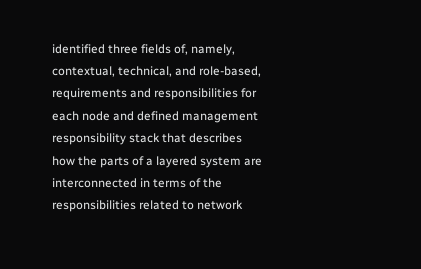identified three fields of, namely, contextual, technical, and role-based, requirements and responsibilities for each node and defined management responsibility stack that describes how the parts of a layered system are interconnected in terms of the responsibilities related to network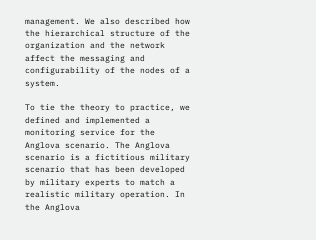management. We also described how the hierarchical structure of the organization and the network affect the messaging and configurability of the nodes of a system.

To tie the theory to practice, we defined and implemented a monitoring service for the Anglova scenario. The Anglova scenario is a fictitious military scenario that has been developed by military experts to match a realistic military operation. In the Anglova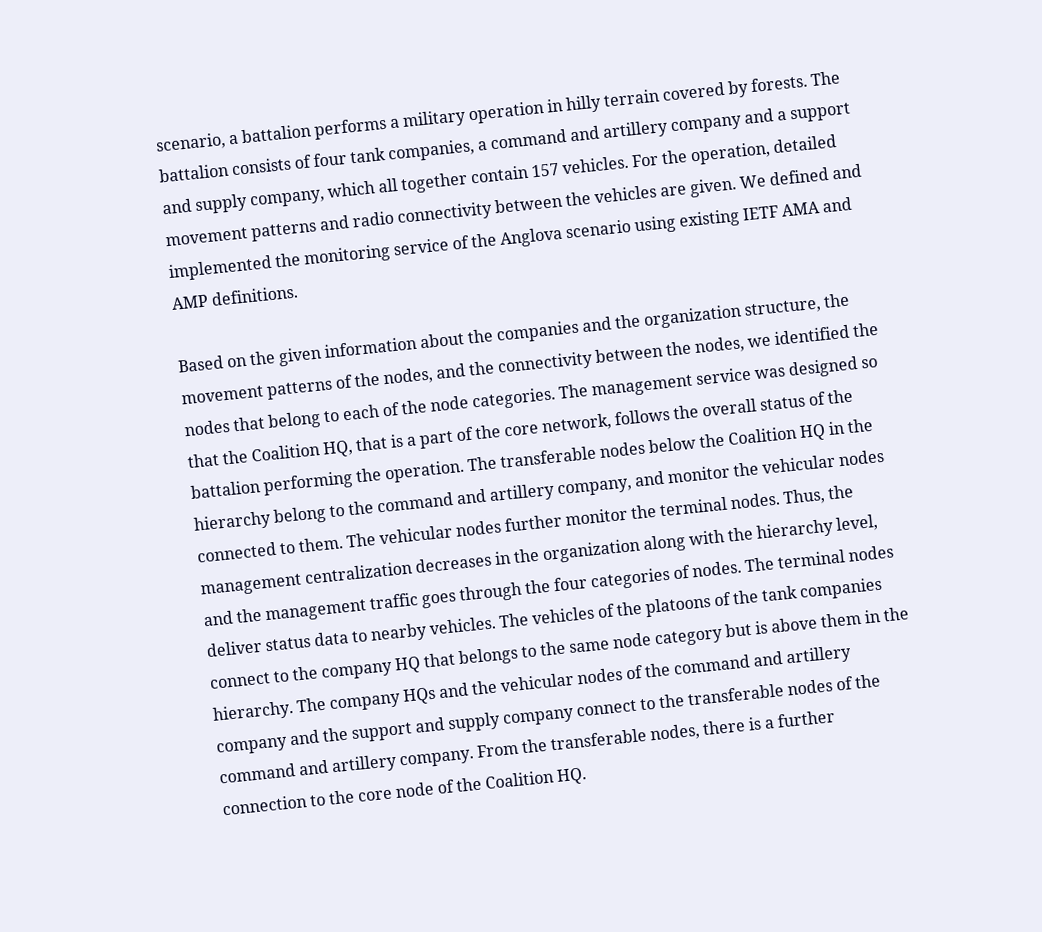scenario, a battalion performs a military operation in hilly terrain covered by forests. The battalion consists of four tank companies, a command and artillery company and a support and supply company, which all together contain 157 vehicles. For the operation, detailed movement patterns and radio connectivity between the vehicles are given. We defined and implemented the monitoring service of the Anglova scenario using existing IETF AMA and AMP definitions.

Based on the given information about the companies and the organization structure, the movement patterns of the nodes, and the connectivity between the nodes, we identified the nodes that belong to each of the node categories. The management service was designed so that the Coalition HQ, that is a part of the core network, follows the overall status of the battalion performing the operation. The transferable nodes below the Coalition HQ in the hierarchy belong to the command and artillery company, and monitor the vehicular nodes connected to them. The vehicular nodes further monitor the terminal nodes. Thus, the management centralization decreases in the organization along with the hierarchy level, and the management traffic goes through the four categories of nodes. The terminal nodes deliver status data to nearby vehicles. The vehicles of the platoons of the tank companies connect to the company HQ that belongs to the same node category but is above them in the hierarchy. The company HQs and the vehicular nodes of the command and artillery company and the support and supply company connect to the transferable nodes of the command and artillery company. From the transferable nodes, there is a further connection to the core node of the Coalition HQ.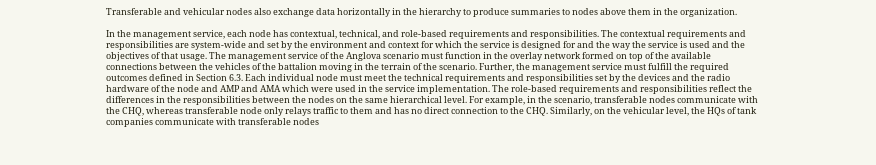Transferable and vehicular nodes also exchange data horizontally in the hierarchy to produce summaries to nodes above them in the organization.

In the management service, each node has contextual, technical, and role-based requirements and responsibilities. The contextual requirements and responsibilities are system-wide and set by the environment and context for which the service is designed for and the way the service is used and the objectives of that usage. The management service of the Anglova scenario must function in the overlay network formed on top of the available connections between the vehicles of the battalion moving in the terrain of the scenario. Further, the management service must fulfill the required outcomes defined in Section 6.3. Each individual node must meet the technical requirements and responsibilities set by the devices and the radio hardware of the node and AMP and AMA which were used in the service implementation. The role-based requirements and responsibilities reflect the differences in the responsibilities between the nodes on the same hierarchical level. For example, in the scenario, transferable nodes communicate with the CHQ, whereas transferable node only relays traffic to them and has no direct connection to the CHQ. Similarly, on the vehicular level, the HQs of tank companies communicate with transferable nodes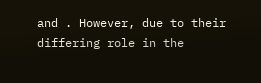and . However, due to their differing role in the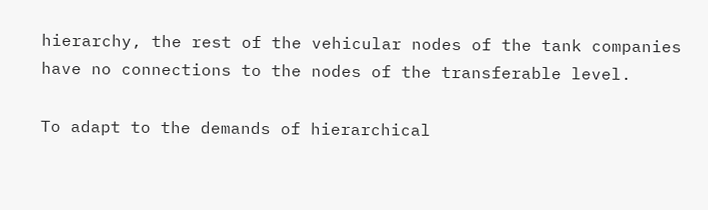hierarchy, the rest of the vehicular nodes of the tank companies have no connections to the nodes of the transferable level.

To adapt to the demands of hierarchical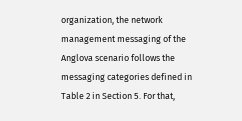organization, the network management messaging of the Anglova scenario follows the messaging categories defined in Table 2 in Section 5. For that,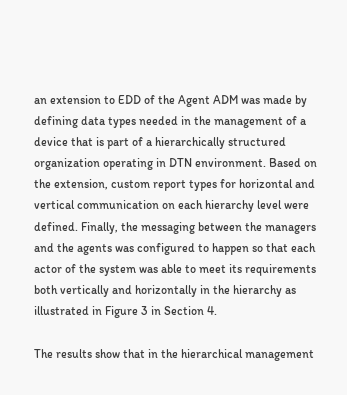an extension to EDD of the Agent ADM was made by defining data types needed in the management of a device that is part of a hierarchically structured organization operating in DTN environment. Based on the extension, custom report types for horizontal and vertical communication on each hierarchy level were defined. Finally, the messaging between the managers and the agents was configured to happen so that each actor of the system was able to meet its requirements both vertically and horizontally in the hierarchy as illustrated in Figure 3 in Section 4.

The results show that in the hierarchical management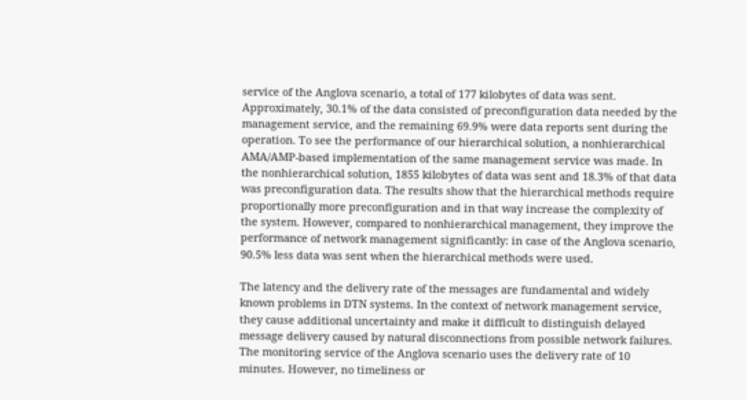service of the Anglova scenario, a total of 177 kilobytes of data was sent. Approximately, 30.1% of the data consisted of preconfiguration data needed by the management service, and the remaining 69.9% were data reports sent during the operation. To see the performance of our hierarchical solution, a nonhierarchical AMA/AMP-based implementation of the same management service was made. In the nonhierarchical solution, 1855 kilobytes of data was sent and 18.3% of that data was preconfiguration data. The results show that the hierarchical methods require proportionally more preconfiguration and in that way increase the complexity of the system. However, compared to nonhierarchical management, they improve the performance of network management significantly: in case of the Anglova scenario, 90.5% less data was sent when the hierarchical methods were used.

The latency and the delivery rate of the messages are fundamental and widely known problems in DTN systems. In the context of network management service, they cause additional uncertainty and make it difficult to distinguish delayed message delivery caused by natural disconnections from possible network failures. The monitoring service of the Anglova scenario uses the delivery rate of 10 minutes. However, no timeliness or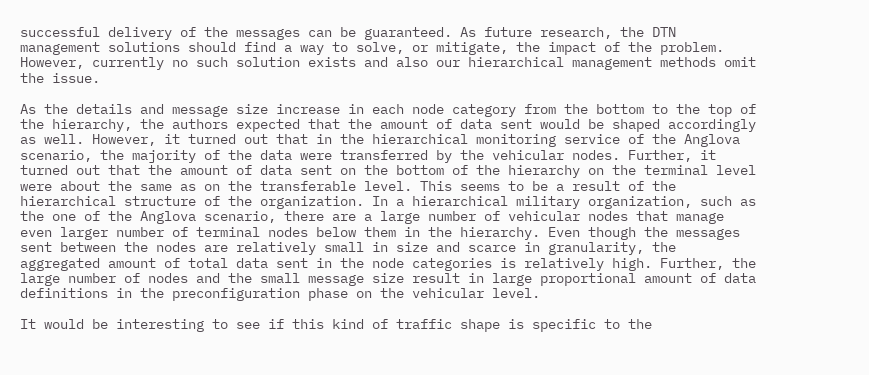successful delivery of the messages can be guaranteed. As future research, the DTN management solutions should find a way to solve, or mitigate, the impact of the problem. However, currently no such solution exists and also our hierarchical management methods omit the issue.

As the details and message size increase in each node category from the bottom to the top of the hierarchy, the authors expected that the amount of data sent would be shaped accordingly as well. However, it turned out that in the hierarchical monitoring service of the Anglova scenario, the majority of the data were transferred by the vehicular nodes. Further, it turned out that the amount of data sent on the bottom of the hierarchy on the terminal level were about the same as on the transferable level. This seems to be a result of the hierarchical structure of the organization. In a hierarchical military organization, such as the one of the Anglova scenario, there are a large number of vehicular nodes that manage even larger number of terminal nodes below them in the hierarchy. Even though the messages sent between the nodes are relatively small in size and scarce in granularity, the aggregated amount of total data sent in the node categories is relatively high. Further, the large number of nodes and the small message size result in large proportional amount of data definitions in the preconfiguration phase on the vehicular level.

It would be interesting to see if this kind of traffic shape is specific to the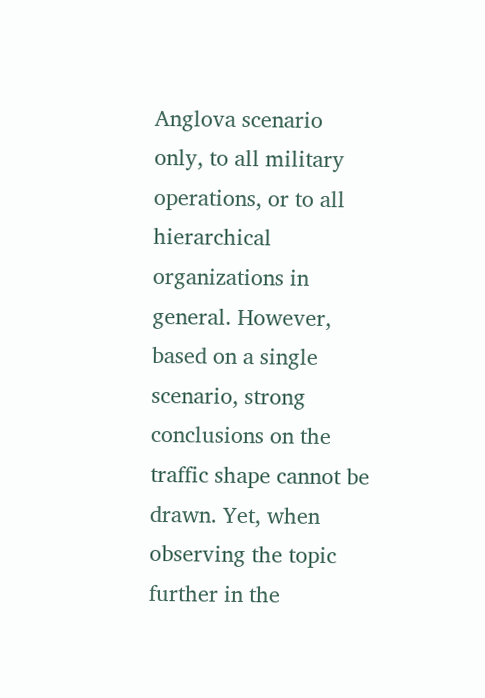Anglova scenario only, to all military operations, or to all hierarchical organizations in general. However, based on a single scenario, strong conclusions on the traffic shape cannot be drawn. Yet, when observing the topic further in the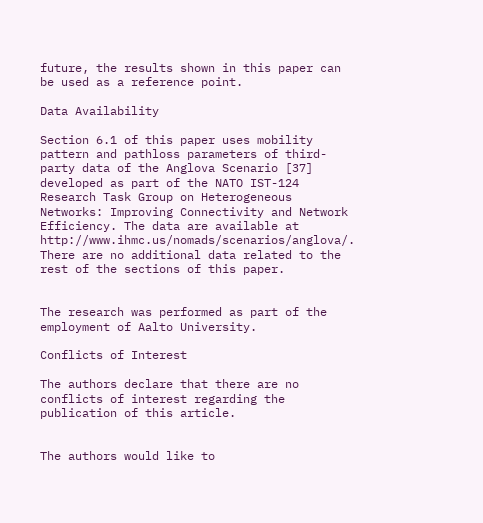future, the results shown in this paper can be used as a reference point.

Data Availability

Section 6.1 of this paper uses mobility pattern and pathloss parameters of third-party data of the Anglova Scenario [37] developed as part of the NATO IST-124 Research Task Group on Heterogeneous Networks: Improving Connectivity and Network Efficiency. The data are available at http://www.ihmc.us/nomads/scenarios/anglova/. There are no additional data related to the rest of the sections of this paper.


The research was performed as part of the employment of Aalto University.

Conflicts of Interest

The authors declare that there are no conflicts of interest regarding the publication of this article.


The authors would like to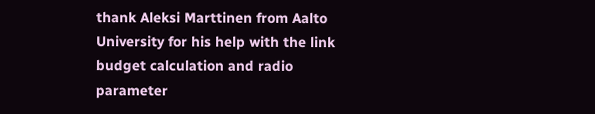thank Aleksi Marttinen from Aalto University for his help with the link budget calculation and radio parameter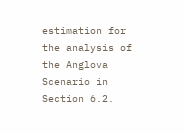estimation for the analysis of the Anglova Scenario in Section 6.2.